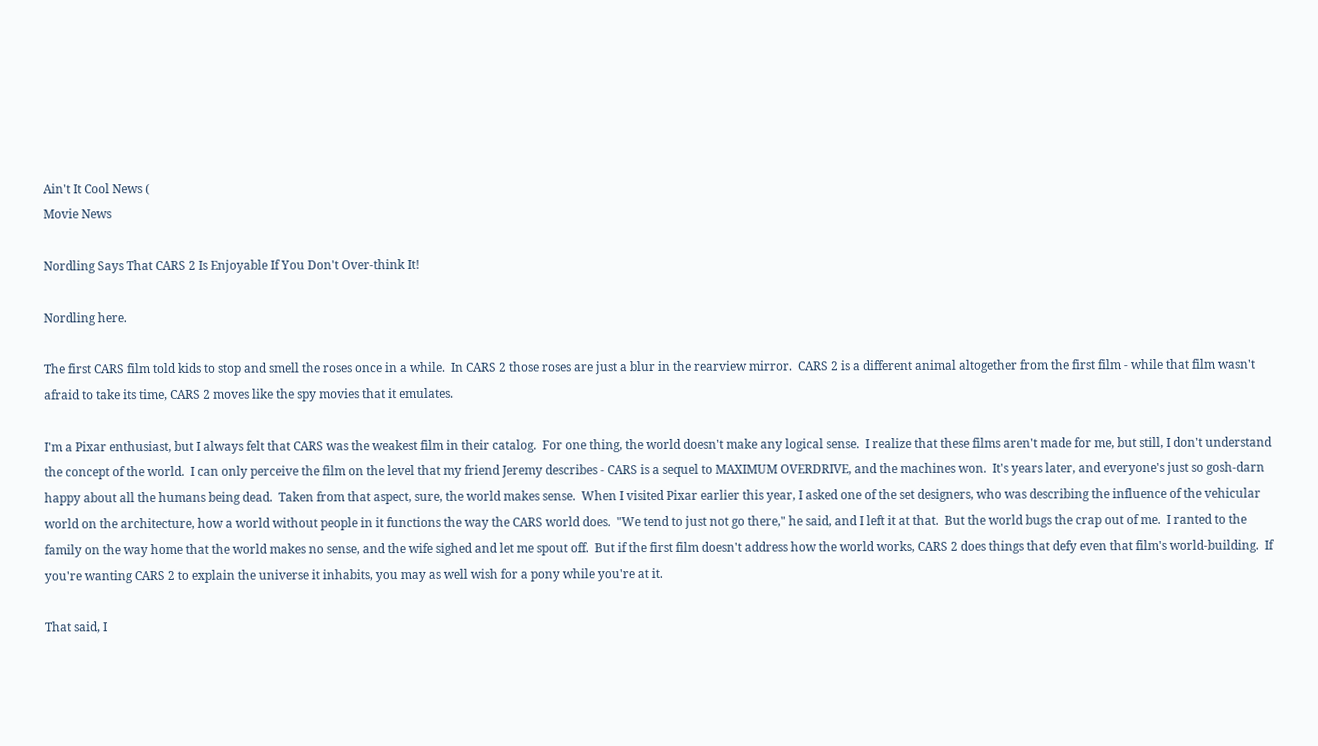Ain't It Cool News (
Movie News

Nordling Says That CARS 2 Is Enjoyable If You Don't Over-think It!

Nordling here.

The first CARS film told kids to stop and smell the roses once in a while.  In CARS 2 those roses are just a blur in the rearview mirror.  CARS 2 is a different animal altogether from the first film - while that film wasn't afraid to take its time, CARS 2 moves like the spy movies that it emulates.

I'm a Pixar enthusiast, but I always felt that CARS was the weakest film in their catalog.  For one thing, the world doesn't make any logical sense.  I realize that these films aren't made for me, but still, I don't understand the concept of the world.  I can only perceive the film on the level that my friend Jeremy describes - CARS is a sequel to MAXIMUM OVERDRIVE, and the machines won.  It's years later, and everyone's just so gosh-darn happy about all the humans being dead.  Taken from that aspect, sure, the world makes sense.  When I visited Pixar earlier this year, I asked one of the set designers, who was describing the influence of the vehicular world on the architecture, how a world without people in it functions the way the CARS world does.  "We tend to just not go there," he said, and I left it at that.  But the world bugs the crap out of me.  I ranted to the family on the way home that the world makes no sense, and the wife sighed and let me spout off.  But if the first film doesn't address how the world works, CARS 2 does things that defy even that film's world-building.  If you're wanting CARS 2 to explain the universe it inhabits, you may as well wish for a pony while you're at it.

That said, I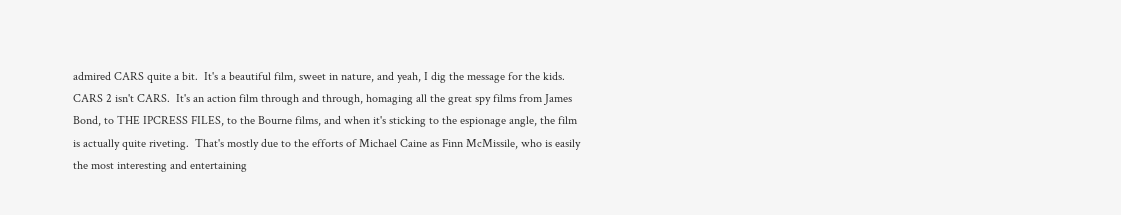admired CARS quite a bit.  It's a beautiful film, sweet in nature, and yeah, I dig the message for the kids.  CARS 2 isn't CARS.  It's an action film through and through, homaging all the great spy films from James Bond, to THE IPCRESS FILES, to the Bourne films, and when it's sticking to the espionage angle, the film is actually quite riveting.  That's mostly due to the efforts of Michael Caine as Finn McMissile, who is easily the most interesting and entertaining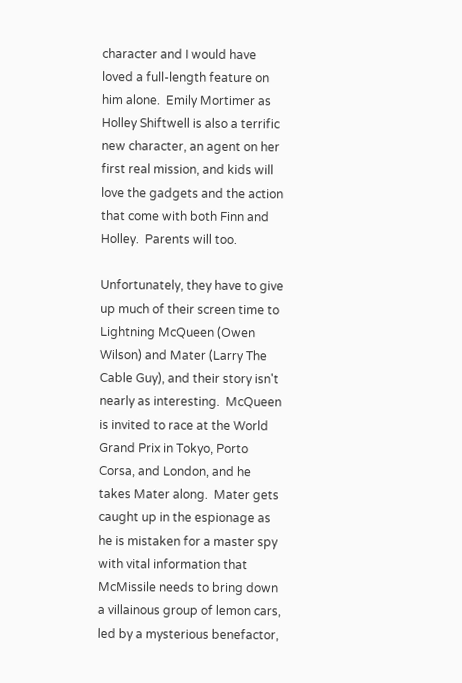character and I would have loved a full-length feature on him alone.  Emily Mortimer as Holley Shiftwell is also a terrific new character, an agent on her first real mission, and kids will love the gadgets and the action that come with both Finn and Holley.  Parents will too.

Unfortunately, they have to give up much of their screen time to Lightning McQueen (Owen Wilson) and Mater (Larry The Cable Guy), and their story isn't nearly as interesting.  McQueen is invited to race at the World Grand Prix in Tokyo, Porto Corsa, and London, and he takes Mater along.  Mater gets caught up in the espionage as he is mistaken for a master spy with vital information that McMissile needs to bring down a villainous group of lemon cars, led by a mysterious benefactor,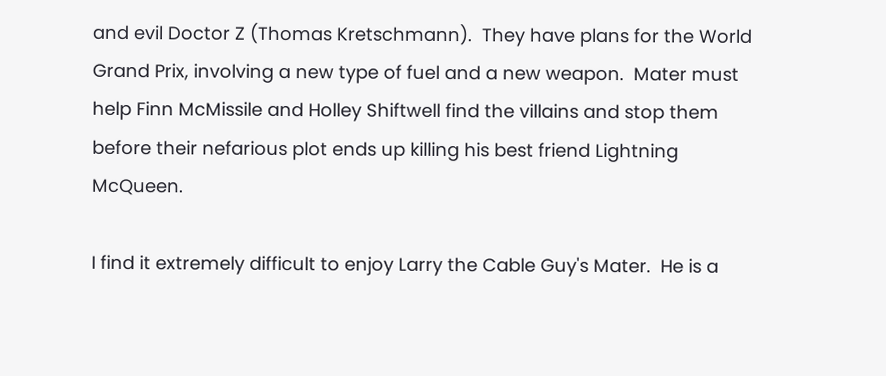and evil Doctor Z (Thomas Kretschmann).  They have plans for the World Grand Prix, involving a new type of fuel and a new weapon.  Mater must help Finn McMissile and Holley Shiftwell find the villains and stop them before their nefarious plot ends up killing his best friend Lightning McQueen.

I find it extremely difficult to enjoy Larry the Cable Guy's Mater.  He is a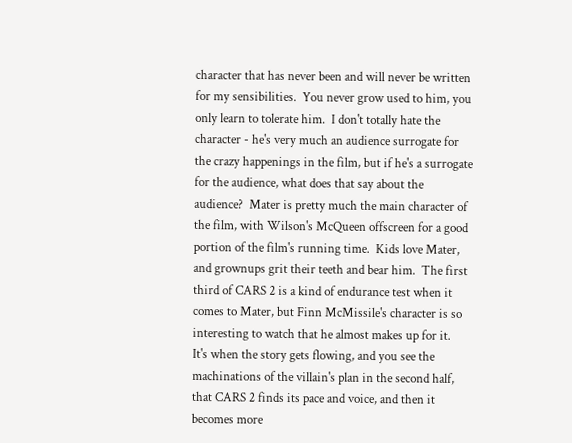character that has never been and will never be written for my sensibilities.  You never grow used to him, you only learn to tolerate him.  I don't totally hate the character - he's very much an audience surrogate for the crazy happenings in the film, but if he's a surrogate for the audience, what does that say about the audience?  Mater is pretty much the main character of the film, with Wilson's McQueen offscreen for a good portion of the film's running time.  Kids love Mater, and grownups grit their teeth and bear him.  The first third of CARS 2 is a kind of endurance test when it comes to Mater, but Finn McMissile's character is so interesting to watch that he almost makes up for it.  It's when the story gets flowing, and you see the machinations of the villain's plan in the second half, that CARS 2 finds its pace and voice, and then it becomes more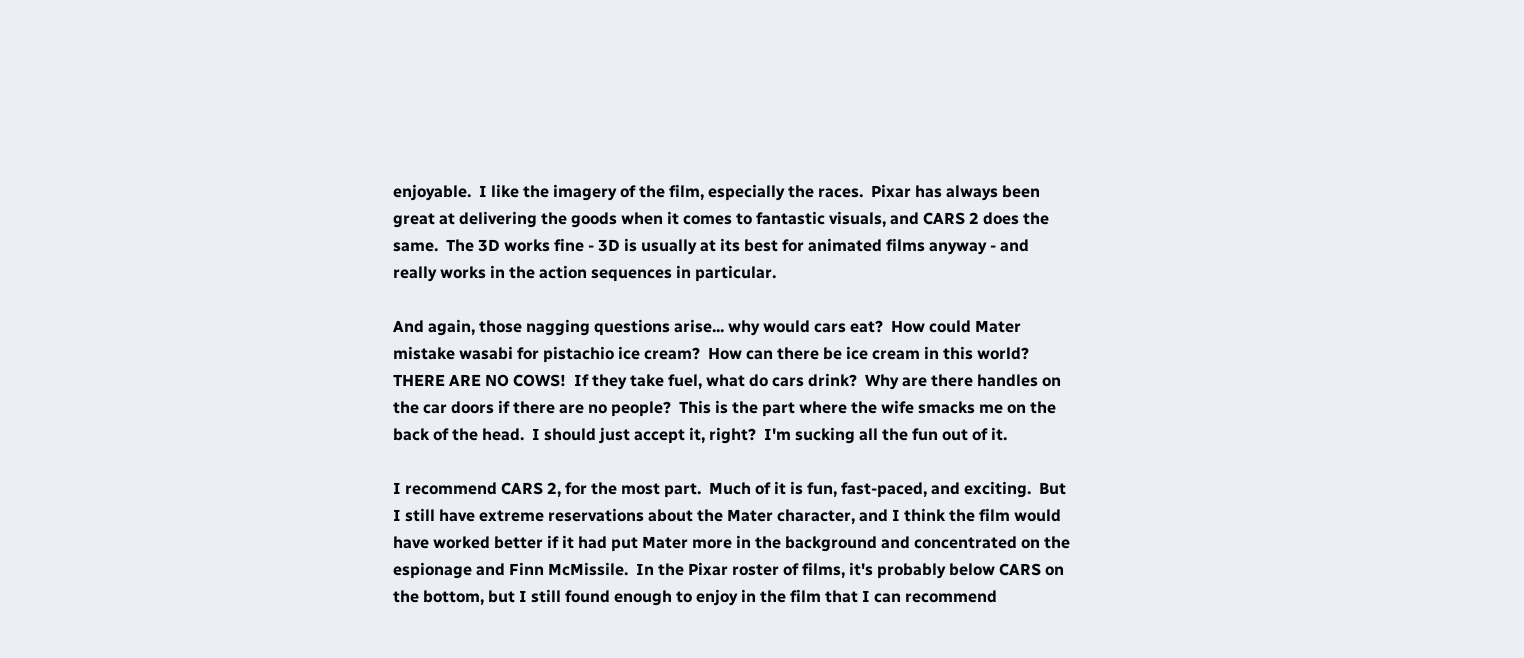enjoyable.  I like the imagery of the film, especially the races.  Pixar has always been great at delivering the goods when it comes to fantastic visuals, and CARS 2 does the same.  The 3D works fine - 3D is usually at its best for animated films anyway - and really works in the action sequences in particular.

And again, those nagging questions arise... why would cars eat?  How could Mater mistake wasabi for pistachio ice cream?  How can there be ice cream in this world?  THERE ARE NO COWS!  If they take fuel, what do cars drink?  Why are there handles on the car doors if there are no people?  This is the part where the wife smacks me on the back of the head.  I should just accept it, right?  I'm sucking all the fun out of it.

I recommend CARS 2, for the most part.  Much of it is fun, fast-paced, and exciting.  But I still have extreme reservations about the Mater character, and I think the film would have worked better if it had put Mater more in the background and concentrated on the espionage and Finn McMissile.  In the Pixar roster of films, it's probably below CARS on the bottom, but I still found enough to enjoy in the film that I can recommend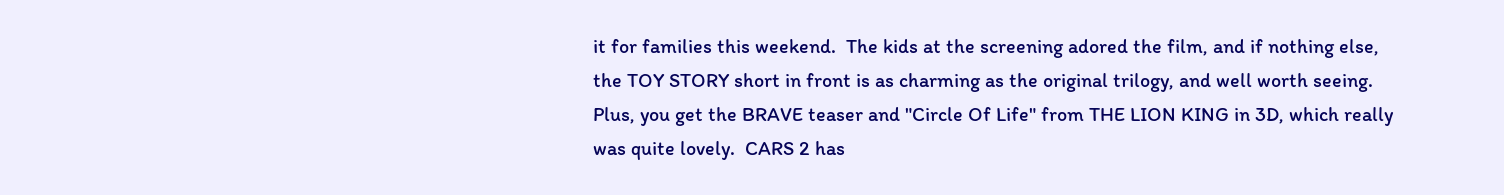it for families this weekend.  The kids at the screening adored the film, and if nothing else, the TOY STORY short in front is as charming as the original trilogy, and well worth seeing.  Plus, you get the BRAVE teaser and "Circle Of Life" from THE LION KING in 3D, which really was quite lovely.  CARS 2 has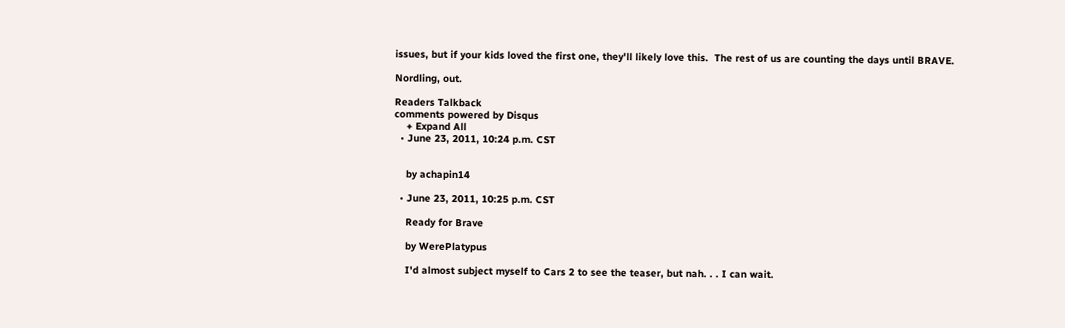issues, but if your kids loved the first one, they'll likely love this.  The rest of us are counting the days until BRAVE.

Nordling, out.

Readers Talkback
comments powered by Disqus
    + Expand All
  • June 23, 2011, 10:24 p.m. CST


    by achapin14

  • June 23, 2011, 10:25 p.m. CST

    Ready for Brave

    by WerePlatypus

    I'd almost subject myself to Cars 2 to see the teaser, but nah. . . I can wait.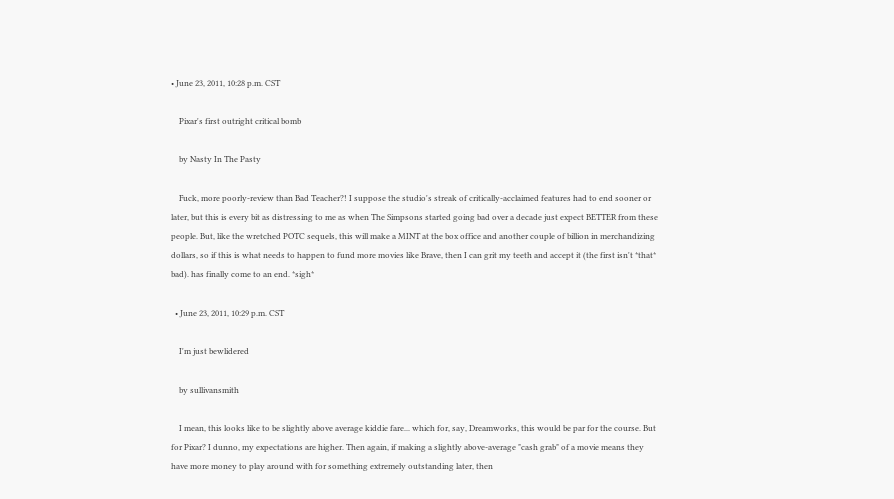• June 23, 2011, 10:28 p.m. CST

    Pixar's first outright critical bomb

    by Nasty In The Pasty

    Fuck, more poorly-review than Bad Teacher?! I suppose the studio's streak of critically-acclaimed features had to end sooner or later, but this is every bit as distressing to me as when The Simpsons started going bad over a decade just expect BETTER from these people. But, like the wretched POTC sequels, this will make a MINT at the box office and another couple of billion in merchandizing dollars, so if this is what needs to happen to fund more movies like Brave, then I can grit my teeth and accept it (the first isn't *that* bad). has finally come to an end. *sigh*

  • June 23, 2011, 10:29 p.m. CST

    I'm just bewlidered

    by sullivansmith

    I mean, this looks like to be slightly above average kiddie fare... which for, say, Dreamworks, this would be par for the course. But for Pixar? I dunno, my expectations are higher. Then again, if making a slightly above-average "cash grab" of a movie means they have more money to play around with for something extremely outstanding later, then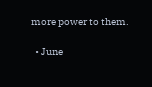more power to them.

  • June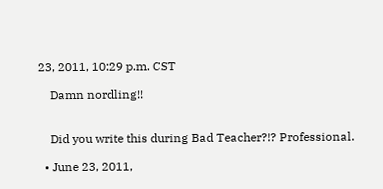23, 2011, 10:29 p.m. CST

    Damn nordling!!


    Did you write this during Bad Teacher?!? Professional.

  • June 23, 2011,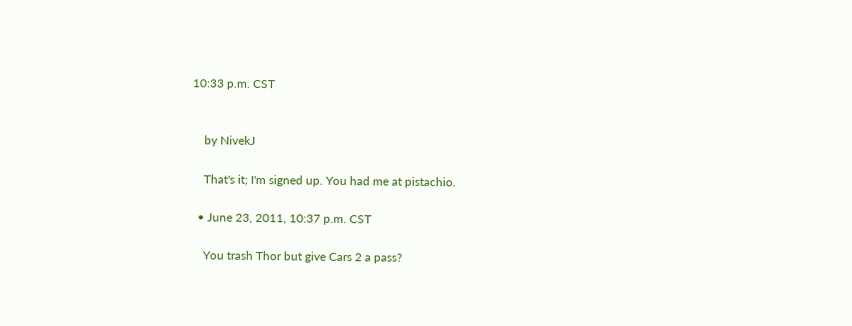10:33 p.m. CST


    by NivekJ

    That's it; I'm signed up. You had me at pistachio.

  • June 23, 2011, 10:37 p.m. CST

    You trash Thor but give Cars 2 a pass?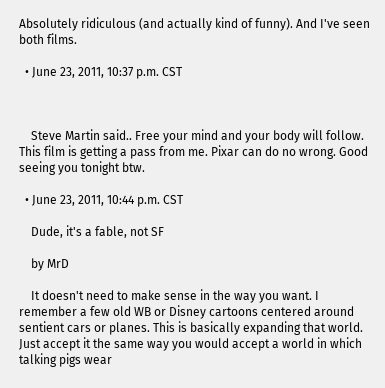Absolutely ridiculous (and actually kind of funny). And I've seen both films.

  • June 23, 2011, 10:37 p.m. CST



    Steve Martin said.. Free your mind and your body will follow. This film is getting a pass from me. Pixar can do no wrong. Good seeing you tonight btw.

  • June 23, 2011, 10:44 p.m. CST

    Dude, it's a fable, not SF

    by MrD

    It doesn't need to make sense in the way you want. I remember a few old WB or Disney cartoons centered around sentient cars or planes. This is basically expanding that world. Just accept it the same way you would accept a world in which talking pigs wear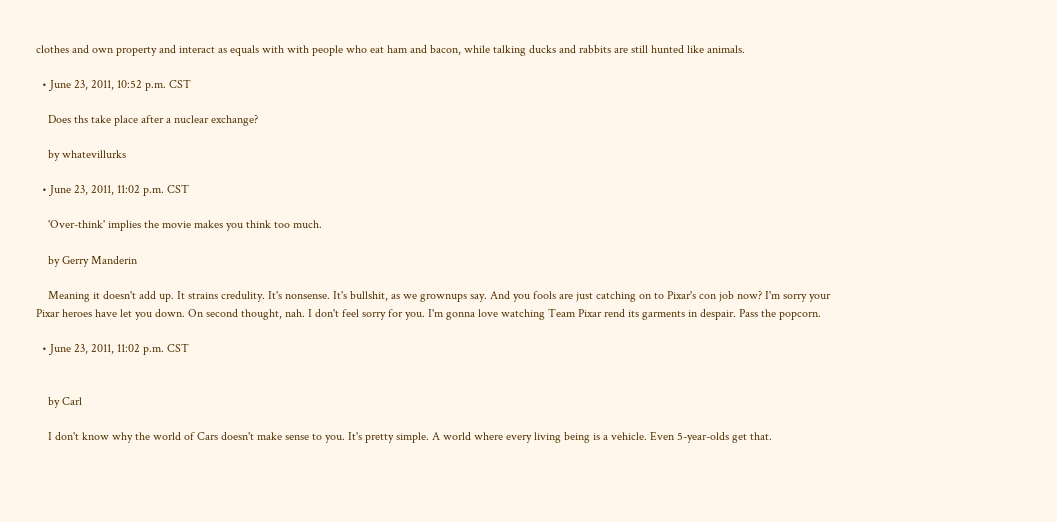clothes and own property and interact as equals with with people who eat ham and bacon, while talking ducks and rabbits are still hunted like animals.

  • June 23, 2011, 10:52 p.m. CST

    Does ths take place after a nuclear exchange?

    by whatevillurks

  • June 23, 2011, 11:02 p.m. CST

    'Over-think' implies the movie makes you think too much.

    by Gerry Manderin

    Meaning it doesn't add up. It strains credulity. It's nonsense. It's bullshit, as we grownups say. And you fools are just catching on to Pixar's con job now? I'm sorry your Pixar heroes have let you down. On second thought, nah. I don't feel sorry for you. I'm gonna love watching Team Pixar rend its garments in despair. Pass the popcorn.

  • June 23, 2011, 11:02 p.m. CST


    by Carl

    I don't know why the world of Cars doesn't make sense to you. It's pretty simple. A world where every living being is a vehicle. Even 5-year-olds get that.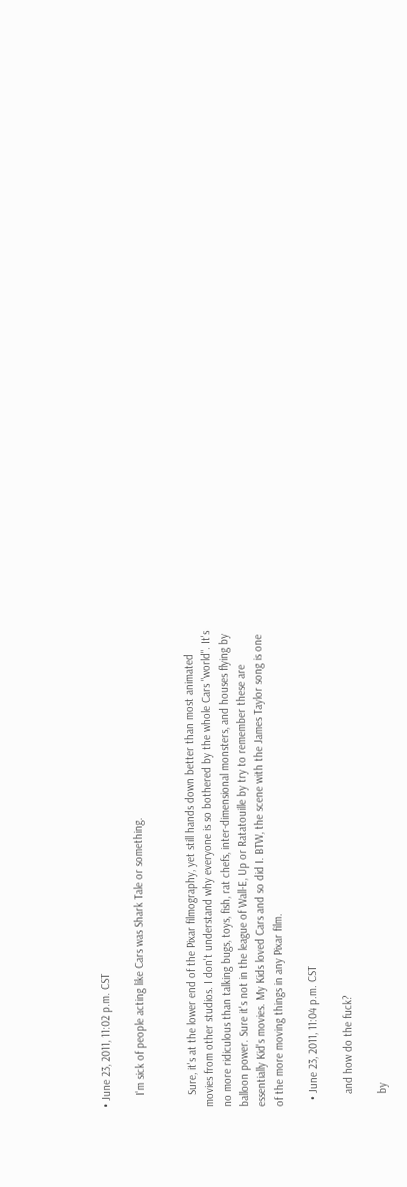• June 23, 2011, 11:02 p.m. CST

    I'm sick of people acting like Cars was Shark Tale or something.


    Sure, it's at the lower end of the Pixar filmography, yet still hands down better than most animated movies from other studios. I don't understand why everyone is so bothered by the whole Cars "world". It's no more ridiculous than talking bugs, toys, fish, rat chefs, inter-dimensional monsters, and houses flying by balloon power. Sure it's not in the league of Wall-E, Up or Ratatouille by try to remember these are essentially Kid's movies. My Kids loved Cars and so did I. BTW, the scene with the James Taylor song is one of the more moving things in any Pixar film.

  • June 23, 2011, 11:04 p.m. CST

    and how do the fuck?

    by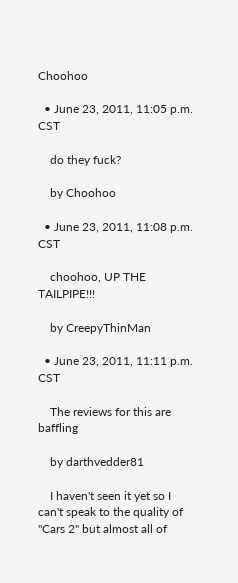Choohoo

  • June 23, 2011, 11:05 p.m. CST

    do they fuck?

    by Choohoo

  • June 23, 2011, 11:08 p.m. CST

    choohoo, UP THE TAILPIPE!!!

    by CreepyThinMan

  • June 23, 2011, 11:11 p.m. CST

    The reviews for this are baffling

    by darthvedder81

    I haven't seen it yet so I can't speak to the quality of "Cars 2" but almost all of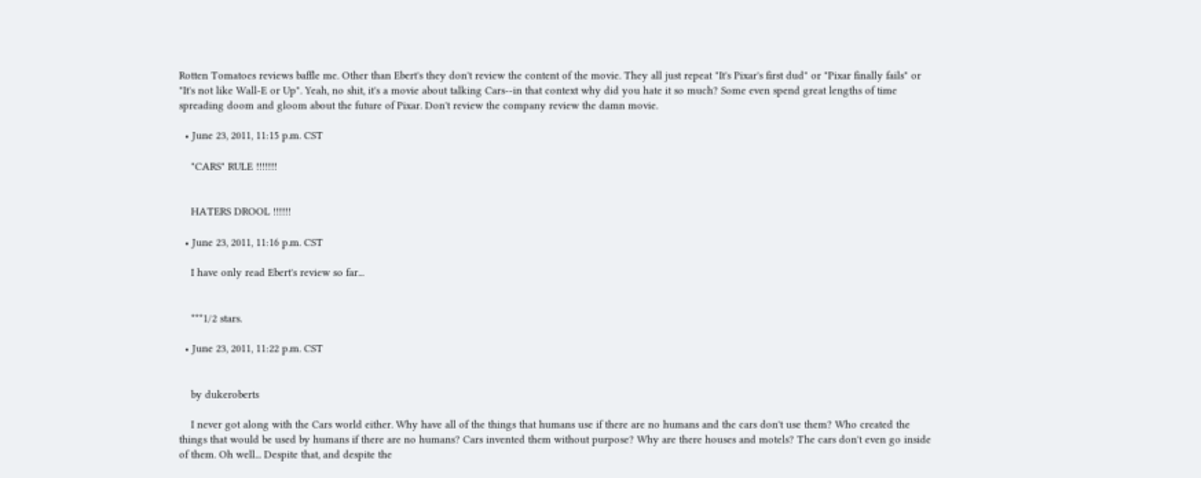Rotten Tomatoes reviews baffle me. Other than Ebert's they don't review the content of the movie. They all just repeat "It's Pixar's first dud" or "Pixar finally fails" or "It's not like Wall-E or Up". Yeah, no shit, it's a movie about talking Cars--in that context why did you hate it so much? Some even spend great lengths of time spreading doom and gloom about the future of Pixar. Don't review the company review the damn movie.

  • June 23, 2011, 11:15 p.m. CST

    "CARS" RULE !!!!!!!


    HATERS DROOL !!!!!!

  • June 23, 2011, 11:16 p.m. CST

    I have only read Ebert's review so far...


    ***1/2 stars.

  • June 23, 2011, 11:22 p.m. CST


    by dukeroberts

    I never got along with the Cars world either. Why have all of the things that humans use if there are no humans and the cars don't use them? Who created the things that would be used by humans if there are no humans? Cars invented them without purpose? Why are there houses and motels? The cars don't even go inside of them. Oh well... Despite that, and despite the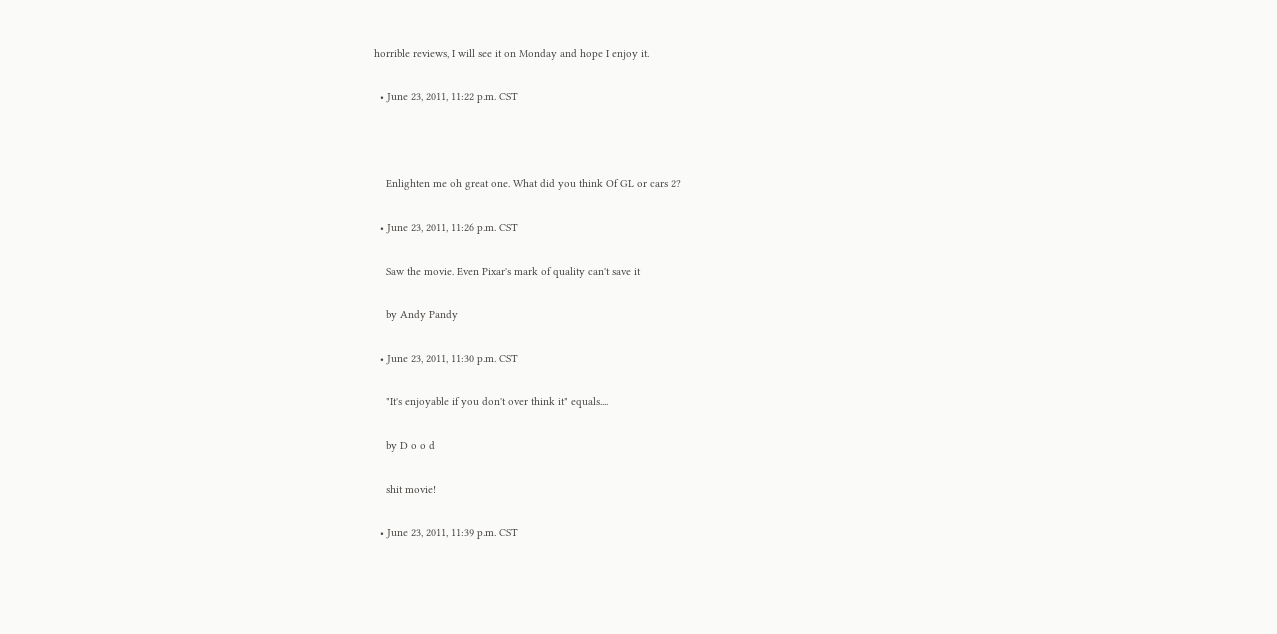horrible reviews, I will see it on Monday and hope I enjoy it.

  • June 23, 2011, 11:22 p.m. CST



    Enlighten me oh great one. What did you think Of GL or cars 2?

  • June 23, 2011, 11:26 p.m. CST

    Saw the movie. Even Pixar's mark of quality can't save it

    by Andy Pandy

  • June 23, 2011, 11:30 p.m. CST

    "It's enjoyable if you don't over think it" equals....

    by D o o d

    shit movie!

  • June 23, 2011, 11:39 p.m. CST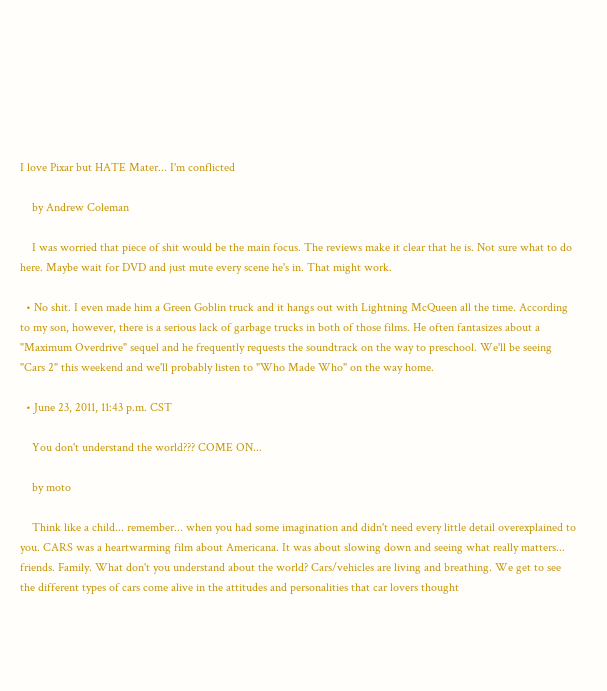I love Pixar but HATE Mater... I'm conflicted

    by Andrew Coleman

    I was worried that piece of shit would be the main focus. The reviews make it clear that he is. Not sure what to do here. Maybe wait for DVD and just mute every scene he's in. That might work.

  • No shit. I even made him a Green Goblin truck and it hangs out with Lightning McQueen all the time. According to my son, however, there is a serious lack of garbage trucks in both of those films. He often fantasizes about a "Maximum Overdrive" sequel and he frequently requests the soundtrack on the way to preschool. We'll be seeing "Cars 2" this weekend and we'll probably listen to "Who Made Who" on the way home.

  • June 23, 2011, 11:43 p.m. CST

    You don't understand the world??? COME ON...

    by moto

    Think like a child... remember... when you had some imagination and didn't need every little detail overexplained to you. CARS was a heartwarming film about Americana. It was about slowing down and seeing what really matters... friends. Family. What don't you understand about the world? Cars/vehicles are living and breathing. We get to see the different types of cars come alive in the attitudes and personalities that car lovers thought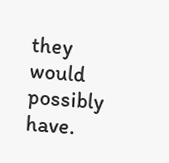they would possibly have.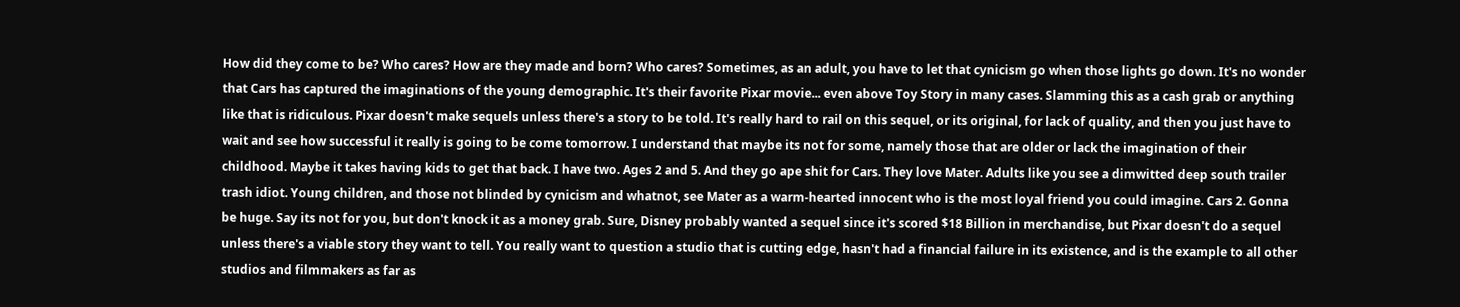How did they come to be? Who cares? How are they made and born? Who cares? Sometimes, as an adult, you have to let that cynicism go when those lights go down. It's no wonder that Cars has captured the imaginations of the young demographic. It's their favorite Pixar movie... even above Toy Story in many cases. Slamming this as a cash grab or anything like that is ridiculous. Pixar doesn't make sequels unless there's a story to be told. It's really hard to rail on this sequel, or its original, for lack of quality, and then you just have to wait and see how successful it really is going to be come tomorrow. I understand that maybe its not for some, namely those that are older or lack the imagination of their childhood. Maybe it takes having kids to get that back. I have two. Ages 2 and 5. And they go ape shit for Cars. They love Mater. Adults like you see a dimwitted deep south trailer trash idiot. Young children, and those not blinded by cynicism and whatnot, see Mater as a warm-hearted innocent who is the most loyal friend you could imagine. Cars 2. Gonna be huge. Say its not for you, but don't knock it as a money grab. Sure, Disney probably wanted a sequel since it's scored $18 Billion in merchandise, but Pixar doesn't do a sequel unless there's a viable story they want to tell. You really want to question a studio that is cutting edge, hasn't had a financial failure in its existence, and is the example to all other studios and filmmakers as far as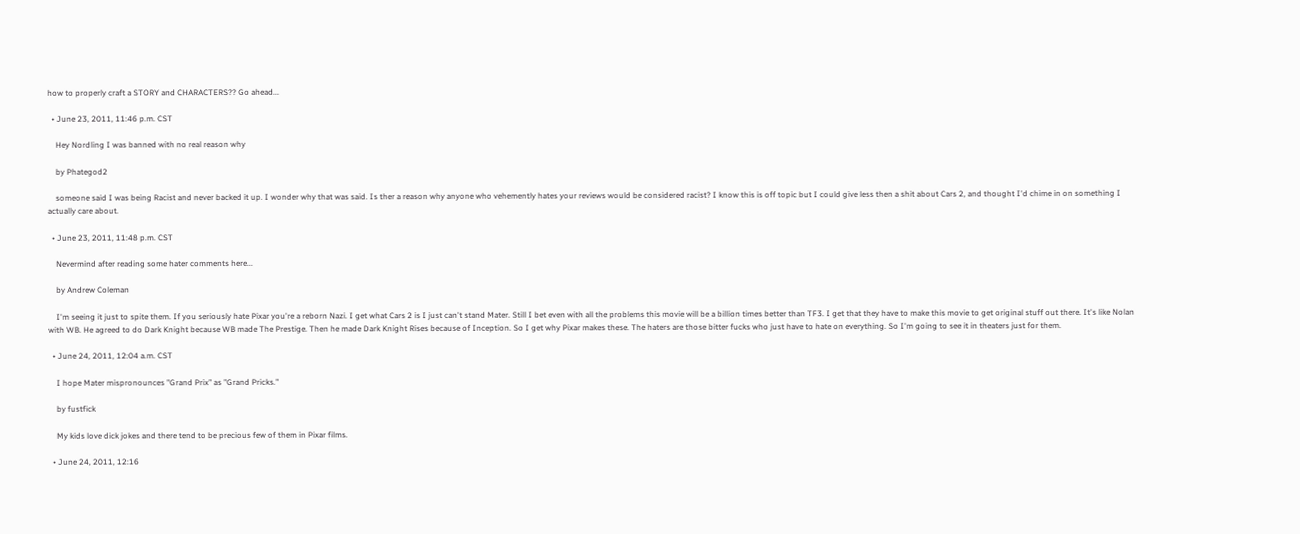how to properly craft a STORY and CHARACTERS?? Go ahead...

  • June 23, 2011, 11:46 p.m. CST

    Hey Nordling I was banned with no real reason why

    by Phategod2

    someone said I was being Racist and never backed it up. I wonder why that was said. Is ther a reason why anyone who vehemently hates your reviews would be considered racist? I know this is off topic but I could give less then a shit about Cars 2, and thought I'd chime in on something I actually care about.

  • June 23, 2011, 11:48 p.m. CST

    Nevermind after reading some hater comments here...

    by Andrew Coleman

    I'm seeing it just to spite them. If you seriously hate Pixar you're a reborn Nazi. I get what Cars 2 is I just can't stand Mater. Still I bet even with all the problems this movie will be a billion times better than TF3. I get that they have to make this movie to get original stuff out there. It's like Nolan with WB. He agreed to do Dark Knight because WB made The Prestige. Then he made Dark Knight Rises because of Inception. So I get why Pixar makes these. The haters are those bitter fucks who just have to hate on everything. So I'm going to see it in theaters just for them.

  • June 24, 2011, 12:04 a.m. CST

    I hope Mater mispronounces "Grand Prix" as "Grand Pricks."

    by fustfick

    My kids love dick jokes and there tend to be precious few of them in Pixar films.

  • June 24, 2011, 12:16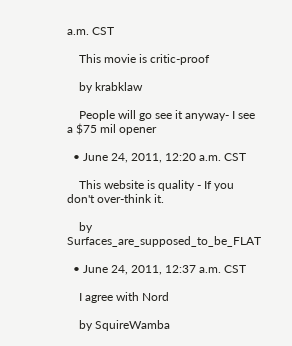a.m. CST

    This movie is critic-proof

    by krabklaw

    People will go see it anyway- I see a $75 mil opener

  • June 24, 2011, 12:20 a.m. CST

    This website is quality - If you don't over-think it.

    by Surfaces_are_supposed_to_be_FLAT

  • June 24, 2011, 12:37 a.m. CST

    I agree with Nord

    by SquireWamba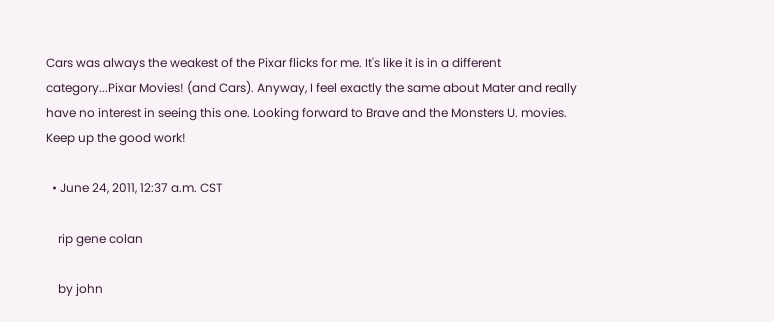Cars was always the weakest of the Pixar flicks for me. It's like it is in a different category...Pixar Movies! (and Cars). Anyway, I feel exactly the same about Mater and really have no interest in seeing this one. Looking forward to Brave and the Monsters U. movies. Keep up the good work!

  • June 24, 2011, 12:37 a.m. CST

    rip gene colan

    by john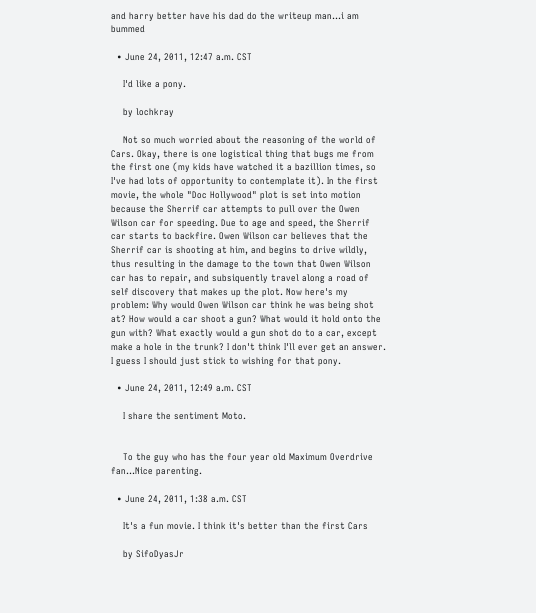and harry better have his dad do the writeup man...i am bummed

  • June 24, 2011, 12:47 a.m. CST

    I'd like a pony.

    by lochkray

    Not so much worried about the reasoning of the world of Cars. Okay, there is one logistical thing that bugs me from the first one (my kids have watched it a bazillion times, so I've had lots of opportunity to contemplate it). In the first movie, the whole "Doc Hollywood" plot is set into motion because the Sherrif car attempts to pull over the Owen Wilson car for speeding. Due to age and speed, the Sherrif car starts to backfire. Owen Wilson car believes that the Sherrif car is shooting at him, and begins to drive wildly, thus resulting in the damage to the town that Owen Wilson car has to repair, and subsiquently travel along a road of self discovery that makes up the plot. Now here's my problem: Why would Owen Wilson car think he was being shot at? How would a car shoot a gun? What would it hold onto the gun with? What exactly would a gun shot do to a car, except make a hole in the trunk? I don't think I'll ever get an answer. I guess I should just stick to wishing for that pony.

  • June 24, 2011, 12:49 a.m. CST

    I share the sentiment Moto.


    To the guy who has the four year old Maximum Overdrive fan...Nice parenting.

  • June 24, 2011, 1:38 a.m. CST

    It's a fun movie. I think it's better than the first Cars

    by SifoDyasJr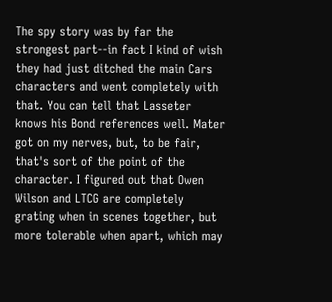The spy story was by far the strongest part--in fact I kind of wish they had just ditched the main Cars characters and went completely with that. You can tell that Lasseter knows his Bond references well. Mater got on my nerves, but, to be fair, that's sort of the point of the character. I figured out that Owen Wilson and LTCG are completely grating when in scenes together, but more tolerable when apart, which may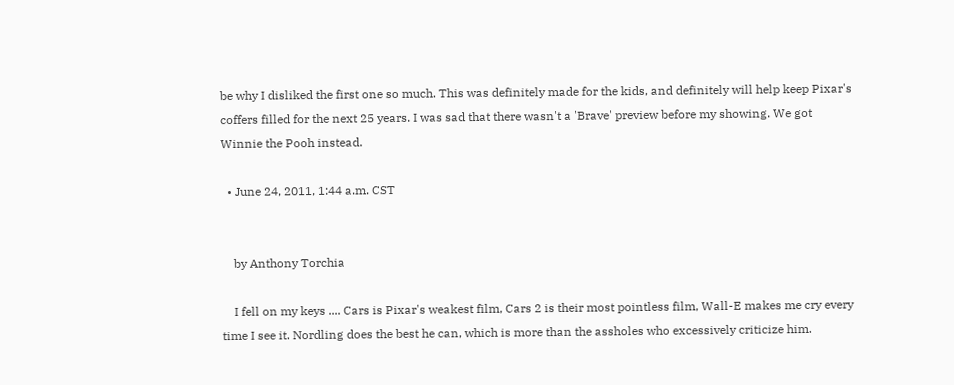be why I disliked the first one so much. This was definitely made for the kids, and definitely will help keep Pixar's coffers filled for the next 25 years. I was sad that there wasn't a 'Brave' preview before my showing. We got Winnie the Pooh instead.

  • June 24, 2011, 1:44 a.m. CST


    by Anthony Torchia

    I fell on my keys .... Cars is Pixar's weakest film, Cars 2 is their most pointless film, Wall-E makes me cry every time I see it. Nordling does the best he can, which is more than the assholes who excessively criticize him.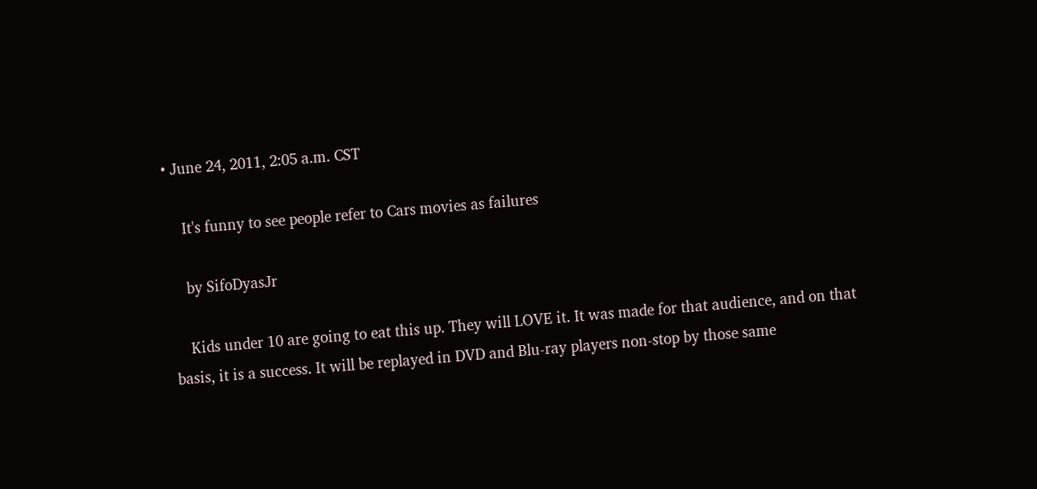• June 24, 2011, 2:05 a.m. CST

    It's funny to see people refer to Cars movies as failures

    by SifoDyasJr

    Kids under 10 are going to eat this up. They will LOVE it. It was made for that audience, and on that basis, it is a success. It will be replayed in DVD and Blu-ray players non-stop by those same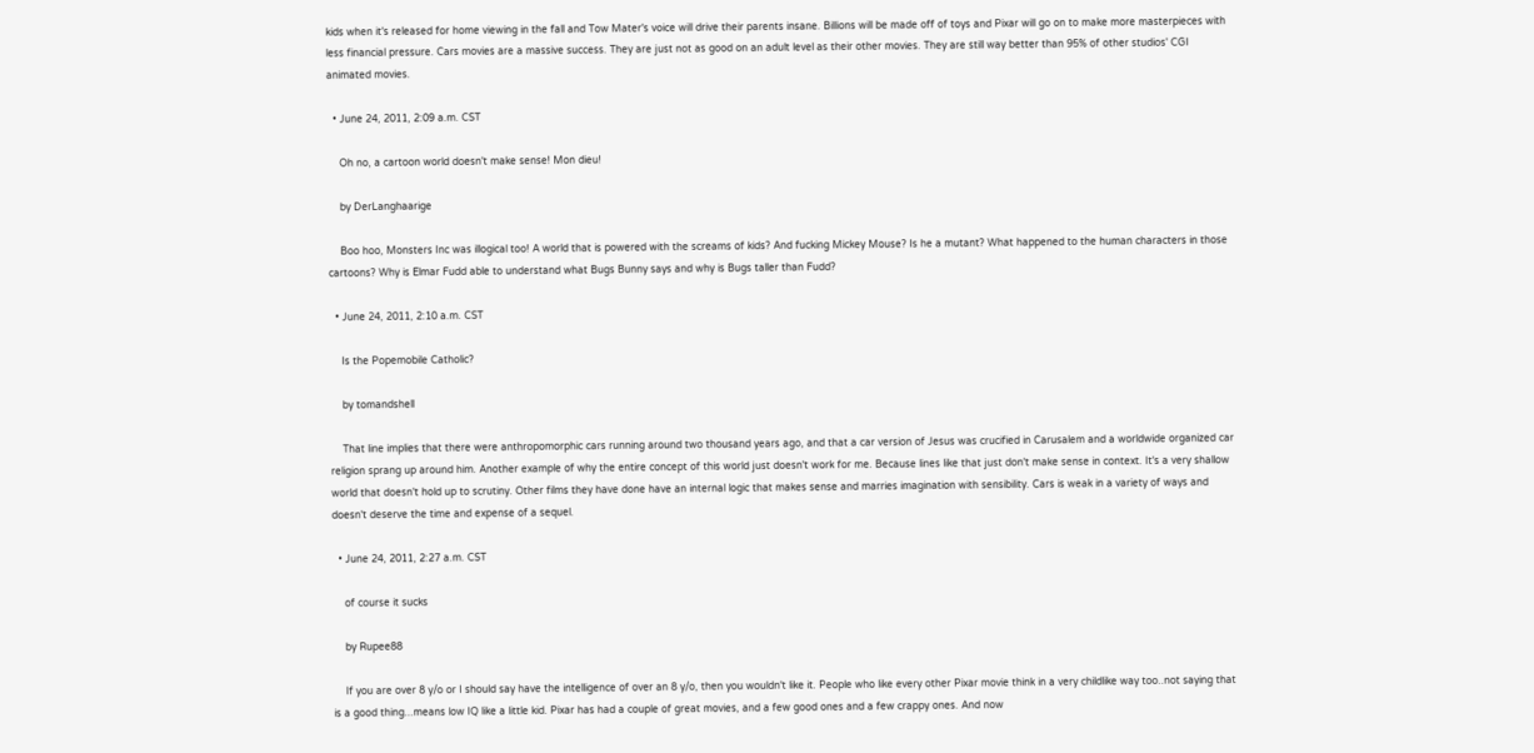kids when it's released for home viewing in the fall and Tow Mater's voice will drive their parents insane. Billions will be made off of toys and Pixar will go on to make more masterpieces with less financial pressure. Cars movies are a massive success. They are just not as good on an adult level as their other movies. They are still way better than 95% of other studios' CGI animated movies.

  • June 24, 2011, 2:09 a.m. CST

    Oh no, a cartoon world doesn't make sense! Mon dieu!

    by DerLanghaarige

    Boo hoo, Monsters Inc was illogical too! A world that is powered with the screams of kids? And fucking Mickey Mouse? Is he a mutant? What happened to the human characters in those cartoons? Why is Elmar Fudd able to understand what Bugs Bunny says and why is Bugs taller than Fudd?

  • June 24, 2011, 2:10 a.m. CST

    Is the Popemobile Catholic?

    by tomandshell

    That line implies that there were anthropomorphic cars running around two thousand years ago, and that a car version of Jesus was crucified in Carusalem and a worldwide organized car religion sprang up around him. Another example of why the entire concept of this world just doesn't work for me. Because lines like that just don't make sense in context. It's a very shallow world that doesn't hold up to scrutiny. Other films they have done have an internal logic that makes sense and marries imagination with sensibility. Cars is weak in a variety of ways and doesn't deserve the time and expense of a sequel.

  • June 24, 2011, 2:27 a.m. CST

    of course it sucks

    by Rupee88

    If you are over 8 y/o or I should say have the intelligence of over an 8 y/o, then you wouldn't like it. People who like every other Pixar movie think in a very childlike way too..not saying that is a good thing...means low IQ like a little kid. Pixar has had a couple of great movies, and a few good ones and a few crappy ones. And now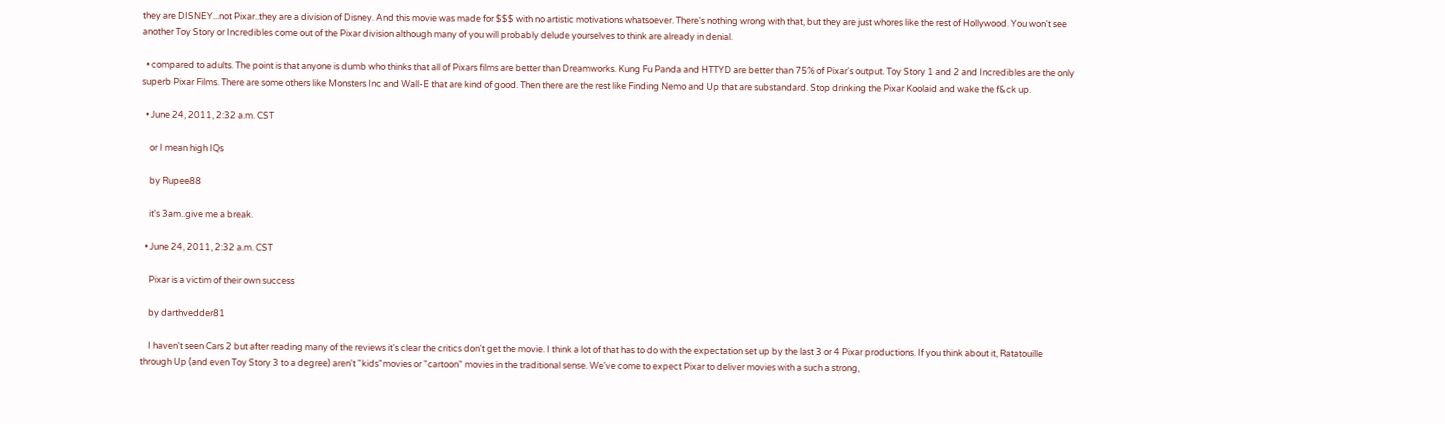they are DISNEY...not Pixar..they are a division of Disney. And this movie was made for $$$ with no artistic motivations whatsoever. There's nothing wrong with that, but they are just whores like the rest of Hollywood. You won't see another Toy Story or Incredibles come out of the Pixar division although many of you will probably delude yourselves to think are already in denial.

  • compared to adults. The point is that anyone is dumb who thinks that all of Pixars films are better than Dreamworks. Kung Fu Panda and HTTYD are better than 75% of Pixar's output. Toy Story 1 and 2 and Incredibles are the only superb Pixar Films. There are some others like Monsters Inc and Wall-E that are kind of good. Then there are the rest like Finding Nemo and Up that are substandard. Stop drinking the Pixar Koolaid and wake the f&ck up.

  • June 24, 2011, 2:32 a.m. CST

    or I mean high IQs

    by Rupee88

    it's 3am..give me a break.

  • June 24, 2011, 2:32 a.m. CST

    Pixar is a victim of their own success

    by darthvedder81

    I haven't seen Cars 2 but after reading many of the reviews it's clear the critics don't get the movie. I think a lot of that has to do with the expectation set up by the last 3 or 4 Pixar productions. If you think about it, Ratatouille through Up (and even Toy Story 3 to a degree) aren't "kids"movies or "cartoon" movies in the traditional sense. We've come to expect Pixar to deliver movies with a such a strong,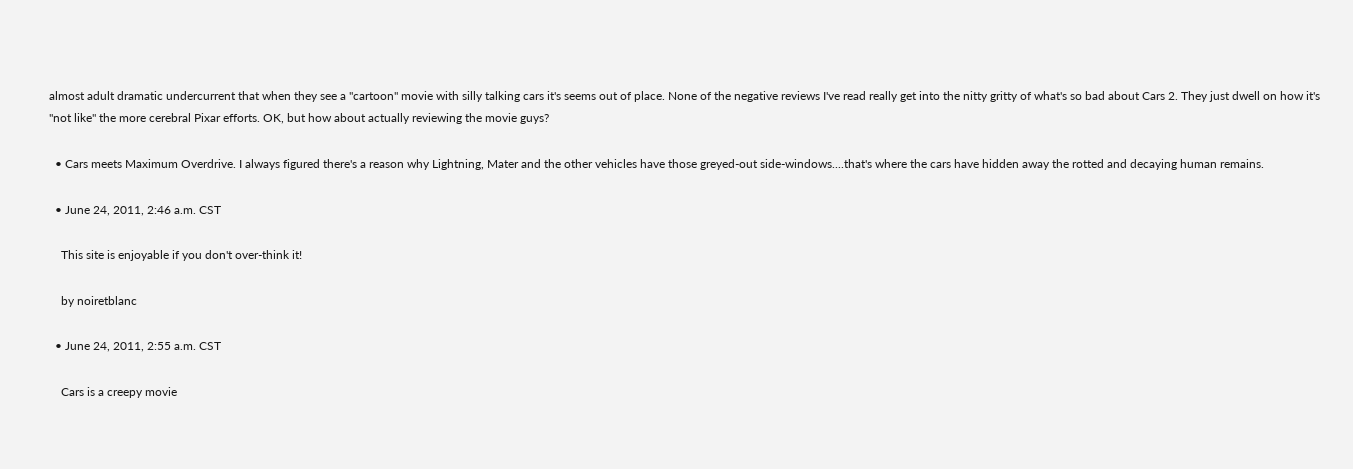almost adult dramatic undercurrent that when they see a "cartoon" movie with silly talking cars it's seems out of place. None of the negative reviews I've read really get into the nitty gritty of what's so bad about Cars 2. They just dwell on how it's "not like" the more cerebral Pixar efforts. OK, but how about actually reviewing the movie guys?

  • Cars meets Maximum Overdrive. I always figured there's a reason why Lightning, Mater and the other vehicles have those greyed-out side-windows....that's where the cars have hidden away the rotted and decaying human remains.

  • June 24, 2011, 2:46 a.m. CST

    This site is enjoyable if you don't over-think it!

    by noiretblanc

  • June 24, 2011, 2:55 a.m. CST

    Cars is a creepy movie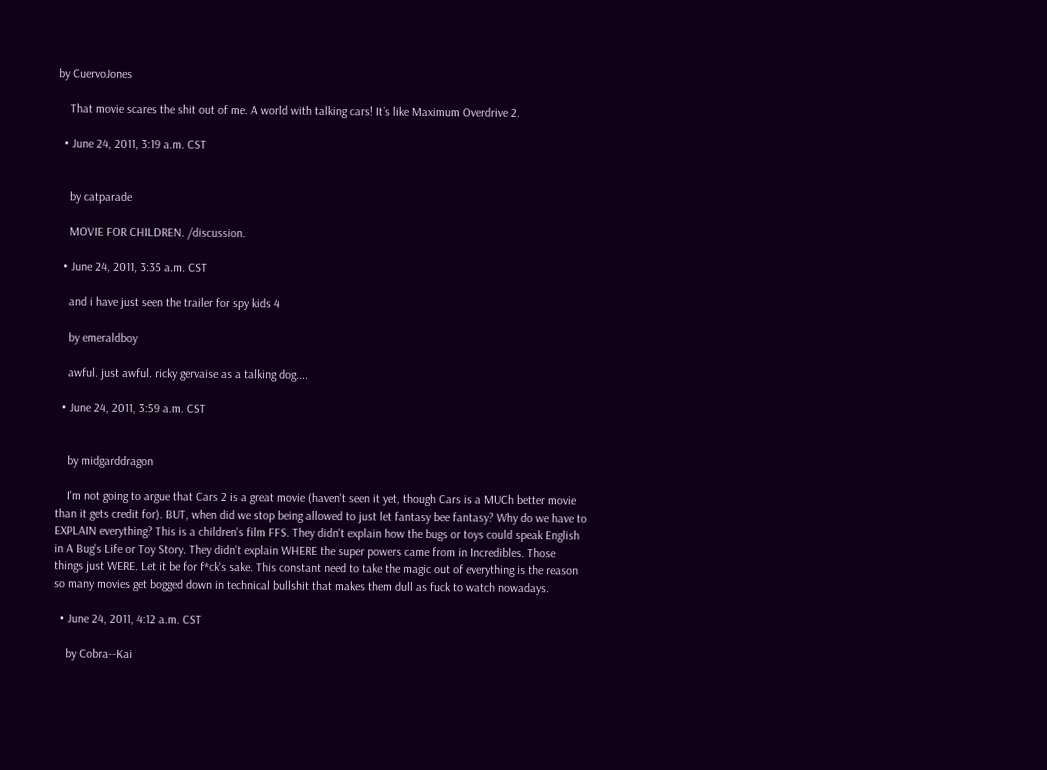by CuervoJones

    That movie scares the shit out of me. A world with talking cars! It´s like Maximum Overdrive 2.

  • June 24, 2011, 3:19 a.m. CST


    by catparade

    MOVIE FOR CHILDREN. /discussion.

  • June 24, 2011, 3:35 a.m. CST

    and i have just seen the trailer for spy kids 4

    by emeraldboy

    awful. just awful. ricky gervaise as a talking dog....

  • June 24, 2011, 3:59 a.m. CST


    by midgarddragon

    I'm not going to argue that Cars 2 is a great movie (haven't seen it yet, though Cars is a MUCh better movie than it gets credit for). BUT, when did we stop being allowed to just let fantasy bee fantasy? Why do we have to EXPLAIN everything? This is a children's film FFS. They didn't explain how the bugs or toys could speak English in A Bug's Life or Toy Story. They didn't explain WHERE the super powers came from in Incredibles. Those things just WERE. Let it be for f*ck's sake. This constant need to take the magic out of everything is the reason so many movies get bogged down in technical bullshit that makes them dull as fuck to watch nowadays.

  • June 24, 2011, 4:12 a.m. CST

    by Cobra--Kai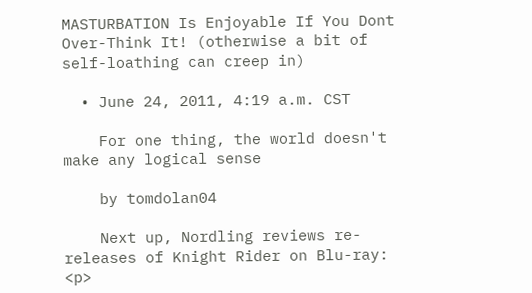MASTURBATION Is Enjoyable If You Dont Over-Think It! (otherwise a bit of self-loathing can creep in)

  • June 24, 2011, 4:19 a.m. CST

    For one thing, the world doesn't make any logical sense

    by tomdolan04

    Next up, Nordling reviews re-releases of Knight Rider on Blu-ray: <p>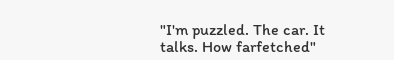"I'm puzzled. The car. It talks. How farfetched"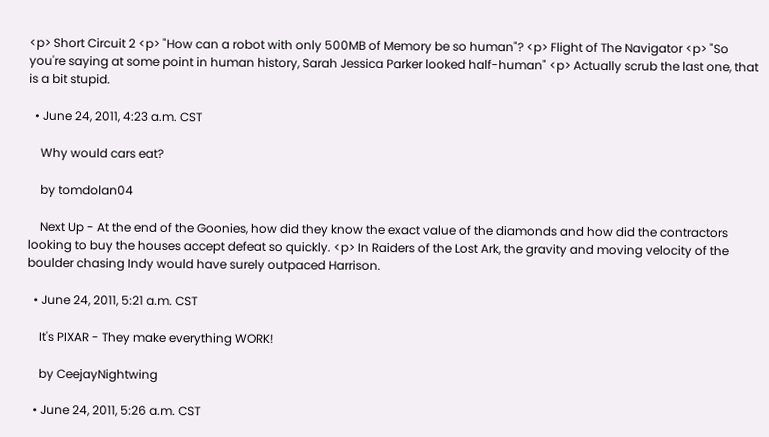<p> Short Circuit 2 <p> "How can a robot with only 500MB of Memory be so human"? <p> Flight of The Navigator <p> "So you're saying at some point in human history, Sarah Jessica Parker looked half-human" <p> Actually scrub the last one, that is a bit stupid.

  • June 24, 2011, 4:23 a.m. CST

    Why would cars eat?

    by tomdolan04

    Next Up - At the end of the Goonies, how did they know the exact value of the diamonds and how did the contractors looking to buy the houses accept defeat so quickly. <p> In Raiders of the Lost Ark, the gravity and moving velocity of the boulder chasing Indy would have surely outpaced Harrison.

  • June 24, 2011, 5:21 a.m. CST

    It's PIXAR - They make everything WORK!

    by CeejayNightwing

  • June 24, 2011, 5:26 a.m. CST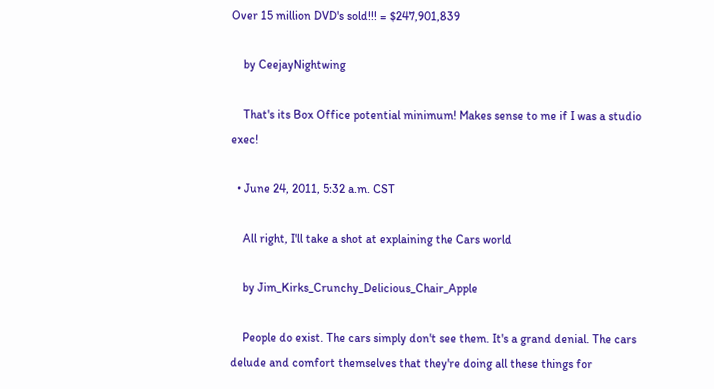Over 15 million DVD's sold!!! = $247,901,839

    by CeejayNightwing

    That's its Box Office potential minimum! Makes sense to me if I was a studio exec!

  • June 24, 2011, 5:32 a.m. CST

    All right, I'll take a shot at explaining the Cars world

    by Jim_Kirks_Crunchy_Delicious_Chair_Apple

    People do exist. The cars simply don't see them. It's a grand denial. The cars delude and comfort themselves that they're doing all these things for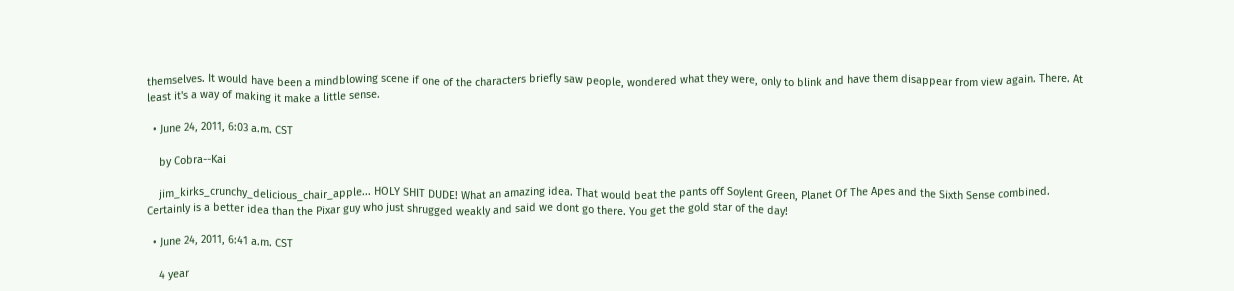themselves. It would have been a mindblowing scene if one of the characters briefly saw people, wondered what they were, only to blink and have them disappear from view again. There. At least it's a way of making it make a little sense.

  • June 24, 2011, 6:03 a.m. CST

    by Cobra--Kai

    jim_kirks_crunchy_delicious_chair_apple... HOLY SHIT DUDE! What an amazing idea. That would beat the pants off Soylent Green, Planet Of The Apes and the Sixth Sense combined. Certainly is a better idea than the Pixar guy who just shrugged weakly and said we dont go there. You get the gold star of the day!

  • June 24, 2011, 6:41 a.m. CST

    4 year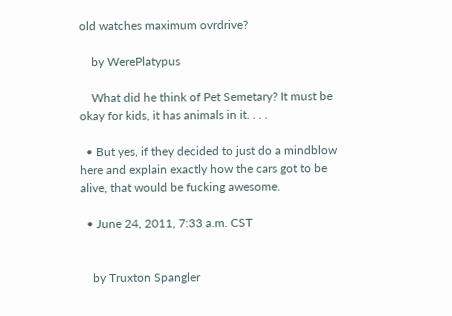old watches maximum ovrdrive?

    by WerePlatypus

    What did he think of Pet Semetary? It must be okay for kids, it has animals in it. . . .

  • But yes, if they decided to just do a mindblow here and explain exactly how the cars got to be alive, that would be fucking awesome.

  • June 24, 2011, 7:33 a.m. CST


    by Truxton Spangler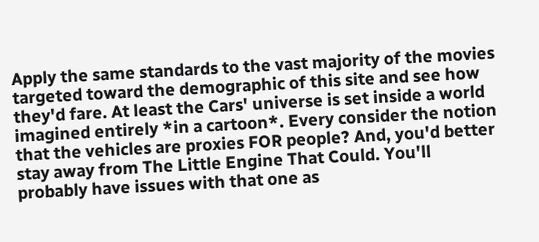Apply the same standards to the vast majority of the movies targeted toward the demographic of this site and see how they'd fare. At least the Cars' universe is set inside a world imagined entirely *in a cartoon*. Every consider the notion that the vehicles are proxies FOR people? And, you'd better stay away from The Little Engine That Could. You'll probably have issues with that one as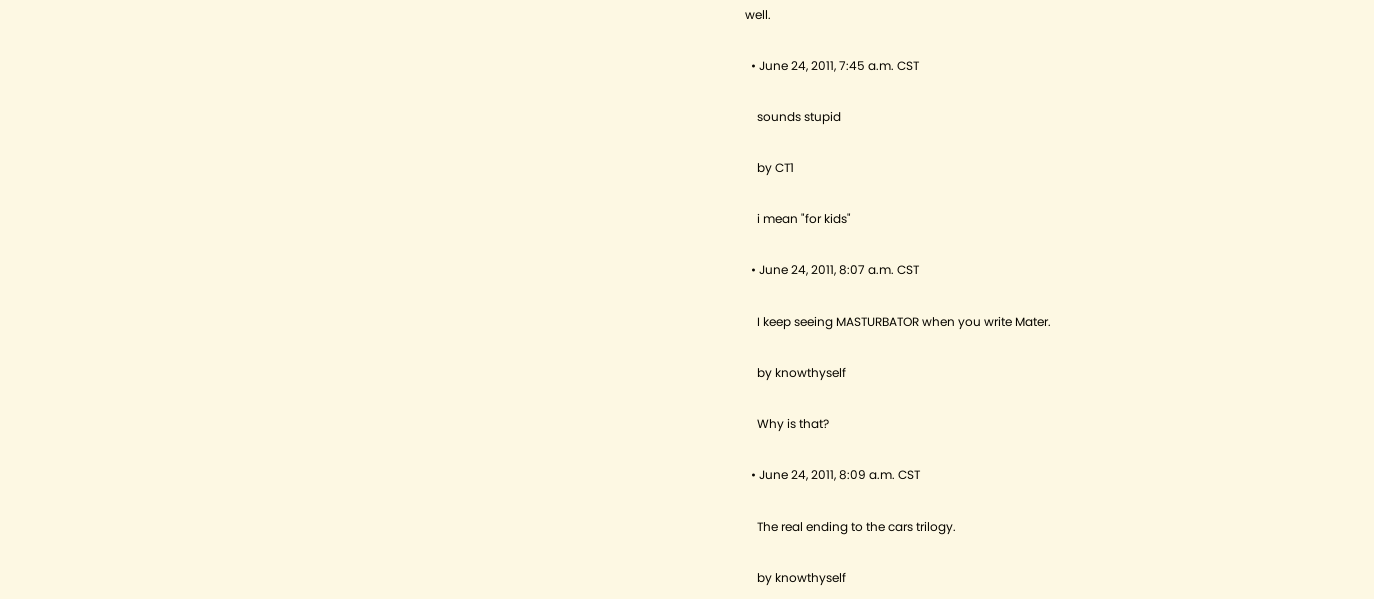well.

  • June 24, 2011, 7:45 a.m. CST

    sounds stupid

    by CT1

    i mean "for kids"

  • June 24, 2011, 8:07 a.m. CST

    I keep seeing MASTURBATOR when you write Mater.

    by knowthyself

    Why is that?

  • June 24, 2011, 8:09 a.m. CST

    The real ending to the cars trilogy.

    by knowthyself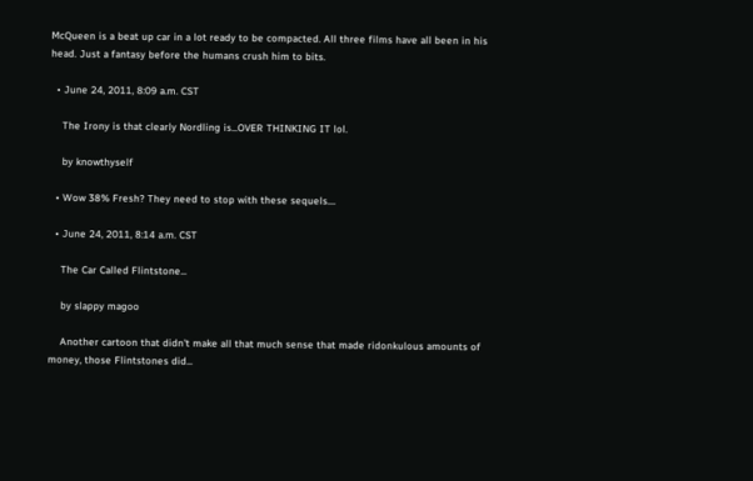McQueen is a beat up car in a lot ready to be compacted. All three films have all been in his head. Just a fantasy before the humans crush him to bits.

  • June 24, 2011, 8:09 a.m. CST

    The Irony is that clearly Nordling is...OVER THINKING IT lol.

    by knowthyself

  • Wow 38% Fresh? They need to stop with these sequels....

  • June 24, 2011, 8:14 a.m. CST

    The Car Called Flintstone...

    by slappy magoo

    Another cartoon that didn't make all that much sense that made ridonkulous amounts of money, those Flintstones did...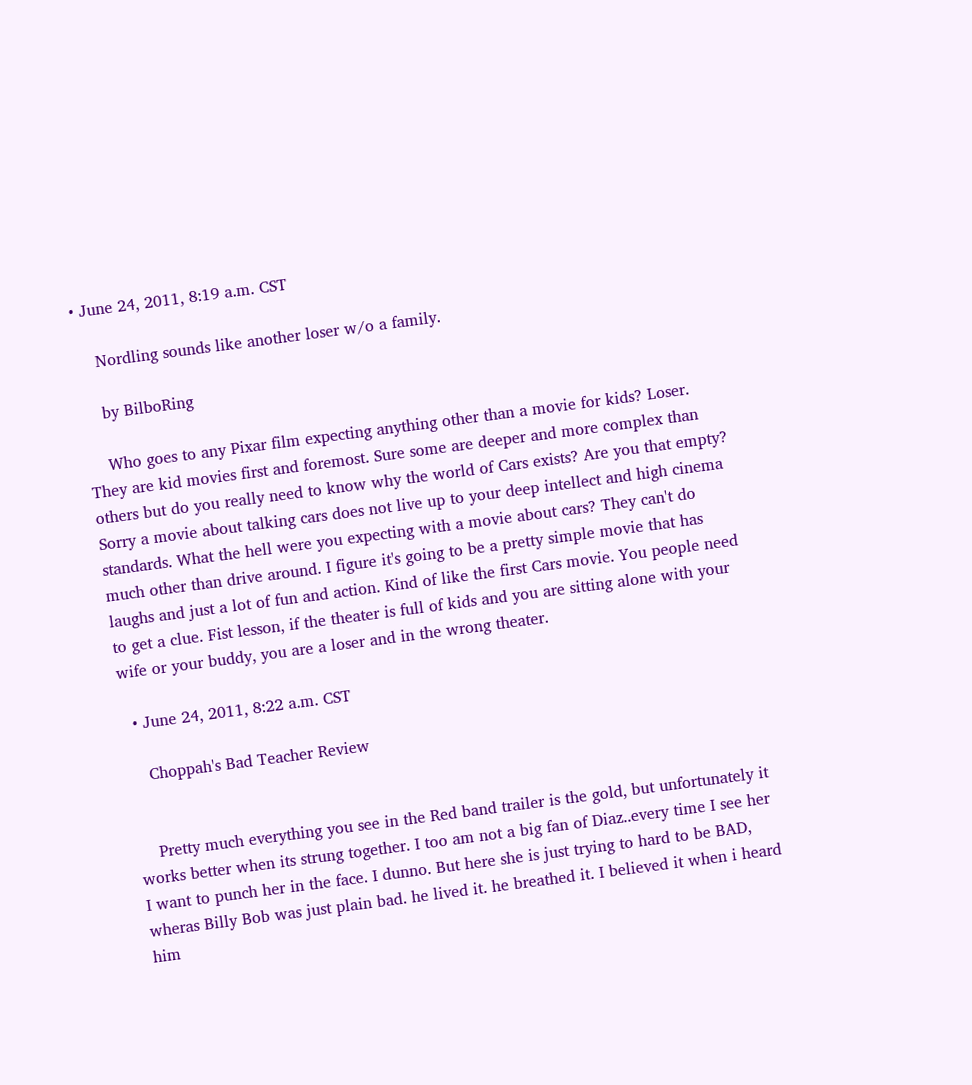• June 24, 2011, 8:19 a.m. CST

    Nordling sounds like another loser w/o a family.

    by BilboRing

    Who goes to any Pixar film expecting anything other than a movie for kids? Loser. They are kid movies first and foremost. Sure some are deeper and more complex than others but do you really need to know why the world of Cars exists? Are you that empty? Sorry a movie about talking cars does not live up to your deep intellect and high cinema standards. What the hell were you expecting with a movie about cars? They can't do much other than drive around. I figure it's going to be a pretty simple movie that has laughs and just a lot of fun and action. Kind of like the first Cars movie. You people need to get a clue. Fist lesson, if the theater is full of kids and you are sitting alone with your wife or your buddy, you are a loser and in the wrong theater.

  • June 24, 2011, 8:22 a.m. CST

    Choppah's Bad Teacher Review


    Pretty much everything you see in the Red band trailer is the gold, but unfortunately it works better when its strung together. I too am not a big fan of Diaz..every time I see her I want to punch her in the face. I dunno. But here she is just trying to hard to be BAD, wheras Billy Bob was just plain bad. he lived it. he breathed it. I believed it when i heard him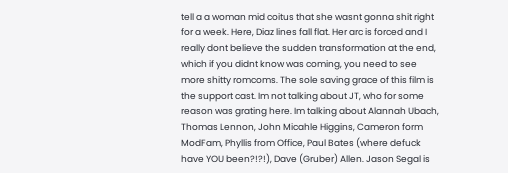tell a a woman mid coitus that she wasnt gonna shit right for a week. Here, Diaz lines fall flat. Her arc is forced and I really dont believe the sudden transformation at the end, which if you didnt know was coming, you need to see more shitty romcoms. The sole saving grace of this film is the support cast. Im not talking about JT, who for some reason was grating here. Im talking about Alannah Ubach, Thomas Lennon, John Micahle Higgins, Cameron form ModFam, Phyllis from Office, Paul Bates (where defuck have YOU been?!?!), Dave (Gruber) Allen. Jason Segal is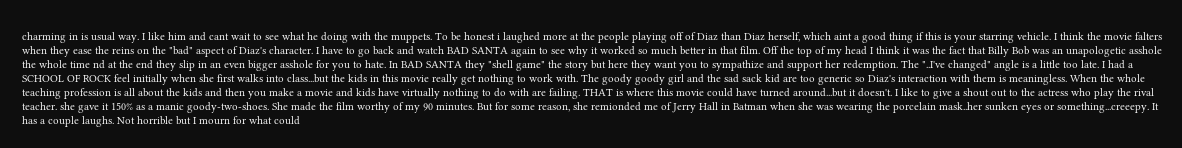charming in is usual way. I like him and cant wait to see what he doing with the muppets. To be honest i laughed more at the people playing off of Diaz than Diaz herself, which aint a good thing if this is your starring vehicle. I think the movie falters when they ease the reins on the "bad" aspect of Diaz's character. I have to go back and watch BAD SANTA again to see why it worked so much better in that film. Off the top of my head I think it was the fact that Billy Bob was an unapologetic asshole the whole time nd at the end they slip in an even bigger asshole for you to hate. In BAD SANTA they "shell game" the story but here they want you to sympathize and support her redemption. The "..I've changed" angle is a little too late. I had a SCHOOL OF ROCK feel initially when she first walks into class...but the kids in this movie really get nothing to work with. The goody goody girl and the sad sack kid are too generic so Diaz's interaction with them is meaningless. When the whole teaching profession is all about the kids and then you make a movie and kids have virtually nothing to do with are failing. THAT is where this movie could have turned around...but it doesn't. I like to give a shout out to the actress who play the rival teacher. she gave it 150% as a manic goody-two-shoes. She made the film worthy of my 90 minutes. But for some reason, she remionded me of Jerry Hall in Batman when she was wearing the porcelain mask..her sunken eyes or something...creeepy. It has a couple laughs. Not horrible but I mourn for what could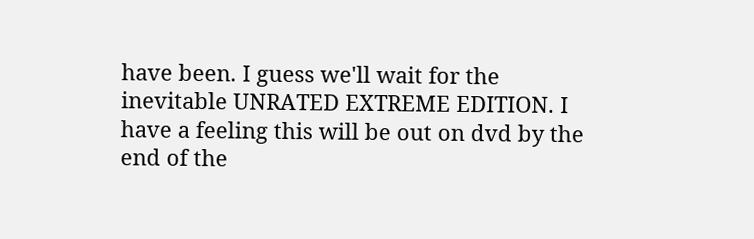have been. I guess we'll wait for the inevitable UNRATED EXTREME EDITION. I have a feeling this will be out on dvd by the end of the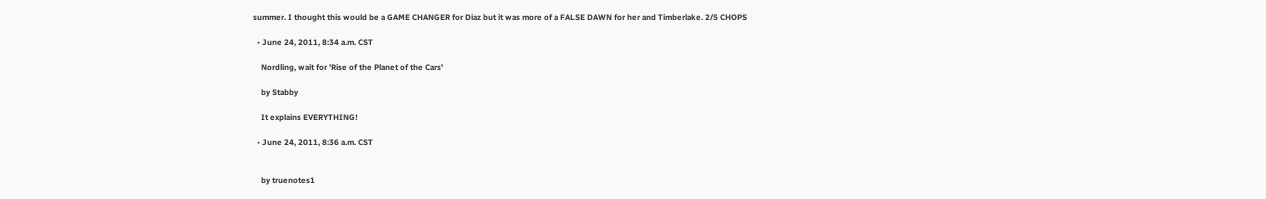summer. I thought this would be a GAME CHANGER for Diaz but it was more of a FALSE DAWN for her and Timberlake. 2/5 CHOPS

  • June 24, 2011, 8:34 a.m. CST

    Nordling, wait for 'Rise of the Planet of the Cars'

    by Stabby

    It explains EVERYTHING!

  • June 24, 2011, 8:36 a.m. CST


    by truenotes1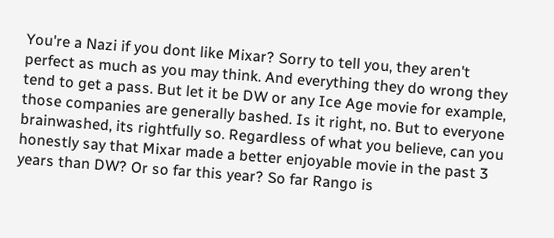You're a Nazi if you dont like Mixar? Sorry to tell you, they aren't perfect as much as you may think. And everything they do wrong they tend to get a pass. But let it be DW or any Ice Age movie for example, those companies are generally bashed. Is it right, no. But to everyone brainwashed, its rightfully so. Regardless of what you believe, can you honestly say that Mixar made a better enjoyable movie in the past 3 years than DW? Or so far this year? So far Rango is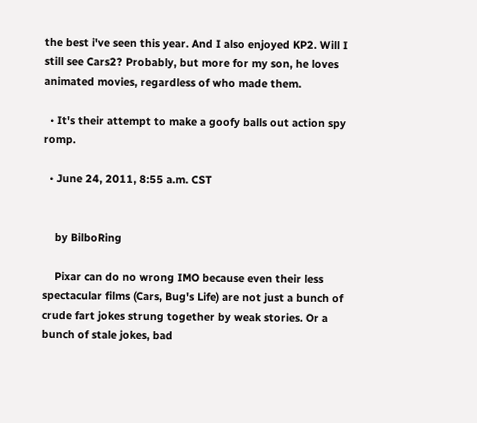the best i've seen this year. And I also enjoyed KP2. Will I still see Cars2? Probably, but more for my son, he loves animated movies, regardless of who made them.

  • It's their attempt to make a goofy balls out action spy romp.

  • June 24, 2011, 8:55 a.m. CST


    by BilboRing

    Pixar can do no wrong IMO because even their less spectacular films (Cars, Bug's Life) are not just a bunch of crude fart jokes strung together by weak stories. Or a bunch of stale jokes, bad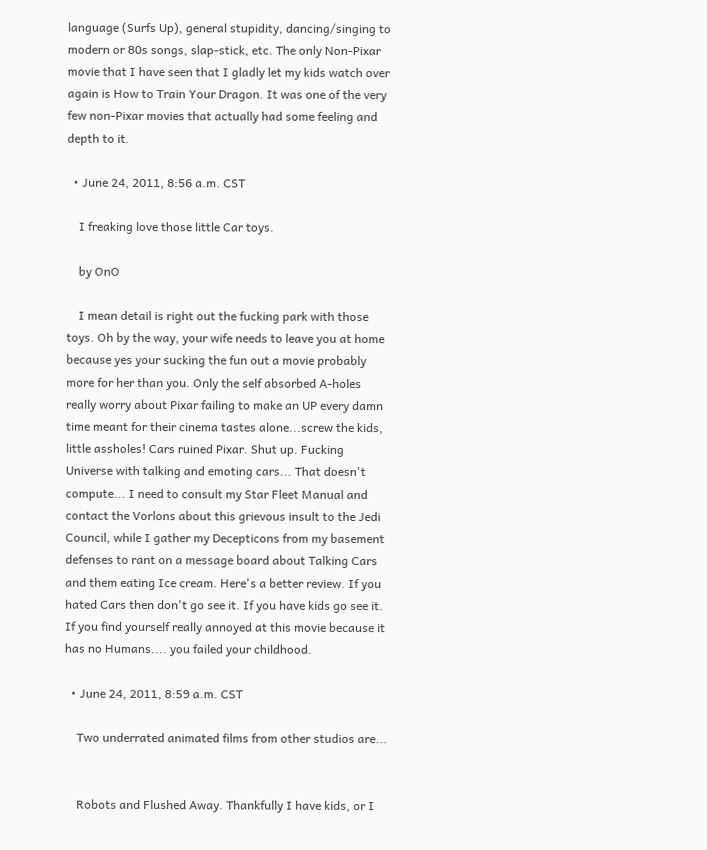language (Surfs Up), general stupidity, dancing/singing to modern or 80s songs, slap-stick, etc. The only Non-Pixar movie that I have seen that I gladly let my kids watch over again is How to Train Your Dragon. It was one of the very few non-Pixar movies that actually had some feeling and depth to it.

  • June 24, 2011, 8:56 a.m. CST

    I freaking love those little Car toys.

    by OnO

    I mean detail is right out the fucking park with those toys. Oh by the way, your wife needs to leave you at home because yes your sucking the fun out a movie probably more for her than you. Only the self absorbed A-holes really worry about Pixar failing to make an UP every damn time meant for their cinema tastes alone...screw the kids, little assholes! Cars ruined Pixar. Shut up. Fucking Universe with talking and emoting cars... That doesn't compute... I need to consult my Star Fleet Manual and contact the Vorlons about this grievous insult to the Jedi Council, while I gather my Decepticons from my basement defenses to rant on a message board about Talking Cars and them eating Ice cream. Here's a better review. If you hated Cars then don't go see it. If you have kids go see it. If you find yourself really annoyed at this movie because it has no Humans.... you failed your childhood.

  • June 24, 2011, 8:59 a.m. CST

    Two underrated animated films from other studios are...


    Robots and Flushed Away. Thankfully I have kids, or I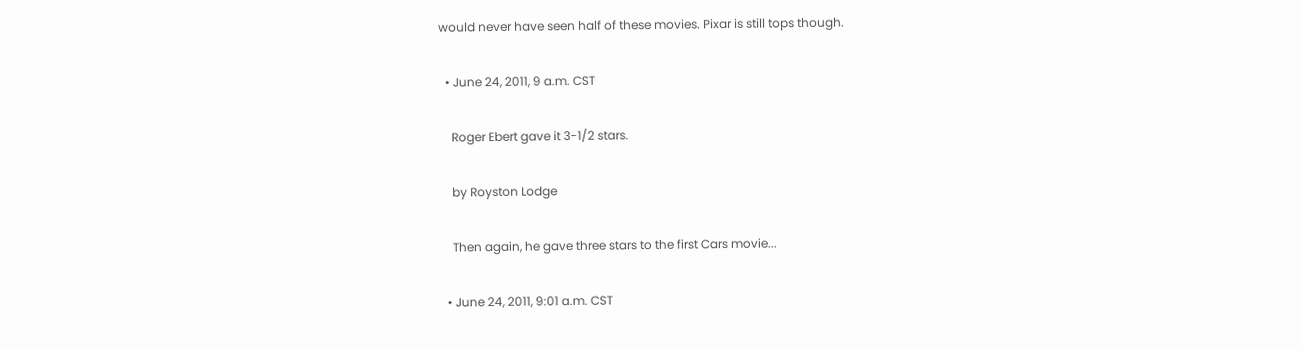would never have seen half of these movies. Pixar is still tops though.

  • June 24, 2011, 9 a.m. CST

    Roger Ebert gave it 3-1/2 stars.

    by Royston Lodge

    Then again, he gave three stars to the first Cars movie...

  • June 24, 2011, 9:01 a.m. CST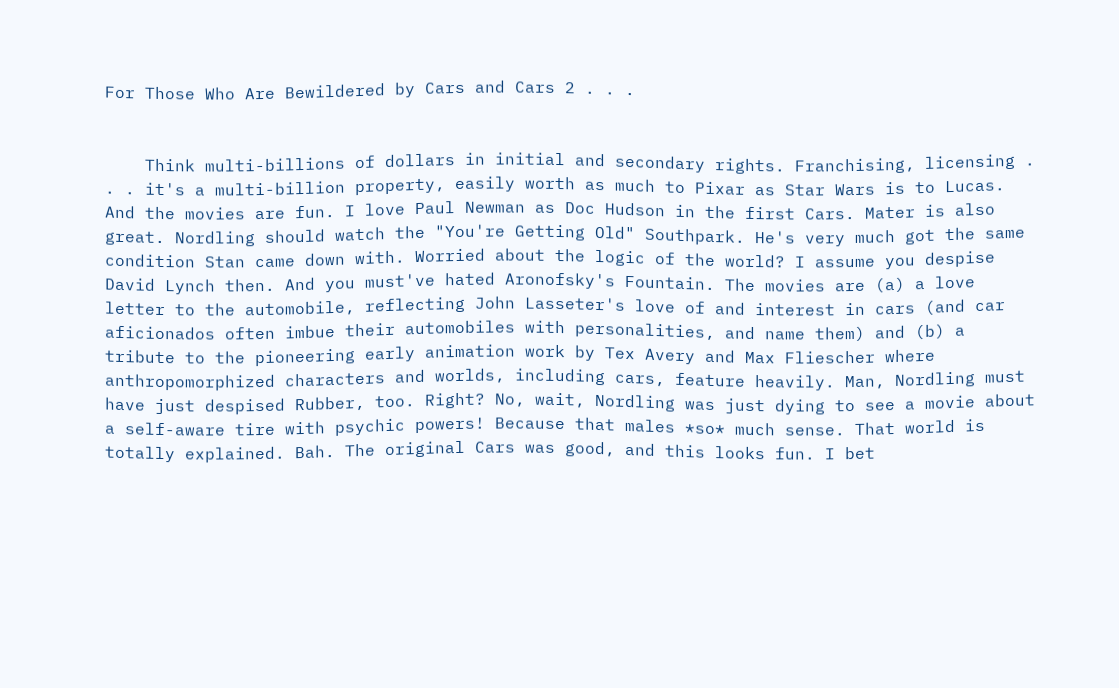For Those Who Are Bewildered by Cars and Cars 2 . . .


    Think multi-billions of dollars in initial and secondary rights. Franchising, licensing . . . it's a multi-billion property, easily worth as much to Pixar as Star Wars is to Lucas. And the movies are fun. I love Paul Newman as Doc Hudson in the first Cars. Mater is also great. Nordling should watch the "You're Getting Old" Southpark. He's very much got the same condition Stan came down with. Worried about the logic of the world? I assume you despise David Lynch then. And you must've hated Aronofsky's Fountain. The movies are (a) a love letter to the automobile, reflecting John Lasseter's love of and interest in cars (and car aficionados often imbue their automobiles with personalities, and name them) and (b) a tribute to the pioneering early animation work by Tex Avery and Max Fliescher where anthropomorphized characters and worlds, including cars, feature heavily. Man, Nordling must have just despised Rubber, too. Right? No, wait, Nordling was just dying to see a movie about a self-aware tire with psychic powers! Because that males *so* much sense. That world is totally explained. Bah. The original Cars was good, and this looks fun. I bet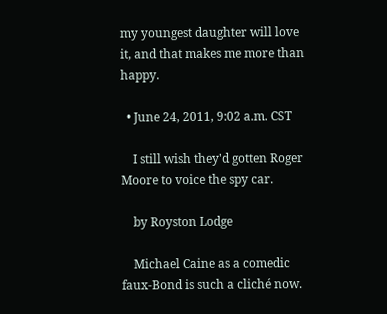my youngest daughter will love it, and that makes me more than happy.

  • June 24, 2011, 9:02 a.m. CST

    I still wish they'd gotten Roger Moore to voice the spy car.

    by Royston Lodge

    Michael Caine as a comedic faux-Bond is such a cliché now.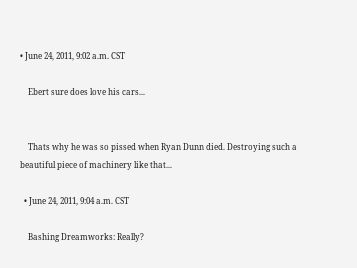• June 24, 2011, 9:02 a.m. CST

    Ebert sure does love his cars...


    Thats why he was so pissed when Ryan Dunn died. Destroying such a beautiful piece of machinery like that...

  • June 24, 2011, 9:04 a.m. CST

    Bashing Dreamworks: Really?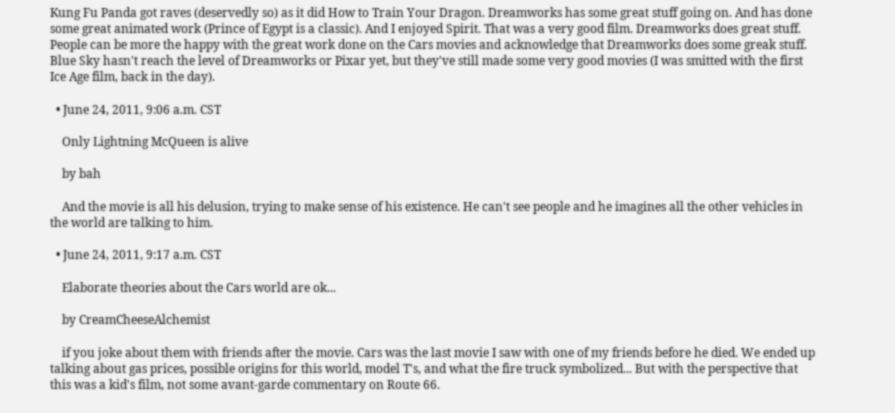Kung Fu Panda got raves (deservedly so) as it did How to Train Your Dragon. Dreamworks has some great stuff going on. And has done some great animated work (Prince of Egypt is a classic). And I enjoyed Spirit. That was a very good film. Dreamworks does great stuff. People can be more the happy with the great work done on the Cars movies and acknowledge that Dreamworks does some greak stuff. Blue Sky hasn't reach the level of Dreamworks or Pixar yet, but they've still made some very good movies (I was smitted with the first Ice Age film, back in the day).

  • June 24, 2011, 9:06 a.m. CST

    Only Lightning McQueen is alive

    by bah

    And the movie is all his delusion, trying to make sense of his existence. He can't see people and he imagines all the other vehicles in the world are talking to him.

  • June 24, 2011, 9:17 a.m. CST

    Elaborate theories about the Cars world are ok...

    by CreamCheeseAlchemist

    if you joke about them with friends after the movie. Cars was the last movie I saw with one of my friends before he died. We ended up talking about gas prices, possible origins for this world, model T's, and what the fire truck symbolized... But with the perspective that this was a kid's film, not some avant-garde commentary on Route 66.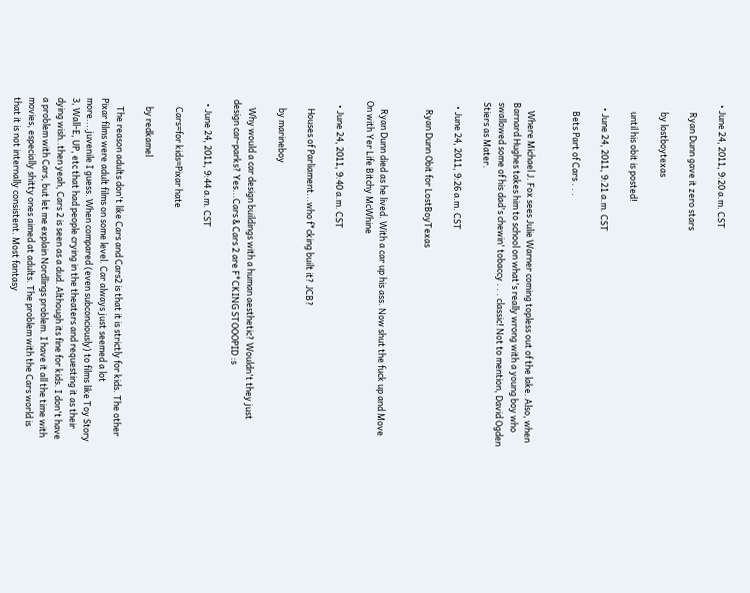• June 24, 2011, 9:20 a.m. CST

    Ryan Dunn gave it zero stars

    by lostboytexas

    until his obit is posted!

  • June 24, 2011, 9:21 a.m. CST

    Bets Part of Cars . . .


    Where Michael J. Fox sees Julie Warner coming topless out of the lake. Also, when Barnard Hughes takes him to school on what's really wrong with a young boy who swallowed some of his dad's chewin' tobaccy . . . classic! Not to mention, David Ogden Stiers as Mater.

  • June 24, 2011, 9:26 a.m. CST

    Ryan Dunn Obit for LostBoyTexas


    Ryan Dunn died as he lived. With a car up his ass. Now shut the fuck up and Move On with Yer Life Bitchy McWhine

  • June 24, 2011, 9:40 a.m. CST

    Houses of Parliament...who f*cking built it? JCB?

    by marineboy

    Why would a car design buildings with a human aesthetic? Wouldn't they just design car-parks? Yes...Cars & Cars 2 are F*CKING STOOOPID :s

  • June 24, 2011, 9:44 a.m. CST

    Cars=for kids=Pixar hate

    by redkamel

    The reason adults don't like Cars and Cars2 is that it is strictly for kids. The other Pixar films were adult films on some level. Car always just seemed a lot more....juvenile I guess. When compared (even subconciously) to films like Toy Story 3, Wall-E, UP, etc that had people crying in the theaters and requesting it as their dying wish..then yeah, Cars 2 is seen as a dud. Although its fine for kids. I don't have a problem with Cars, but let me explain Nordlings problem. I have it all the time with movies, especially shitty ones aimed at adults. The problem with the Cars world is that it is not internally consistent. Most fantasy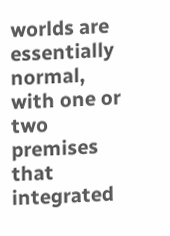worlds are essentially normal, with one or two premises that integrated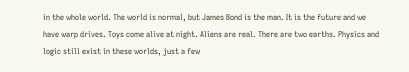in the whole world. The world is normal, but James Bond is the man. It is the future and we have warp drives. Toys come alive at night. Aliens are real. There are two earths. Physics and logic still exist in these worlds, just a few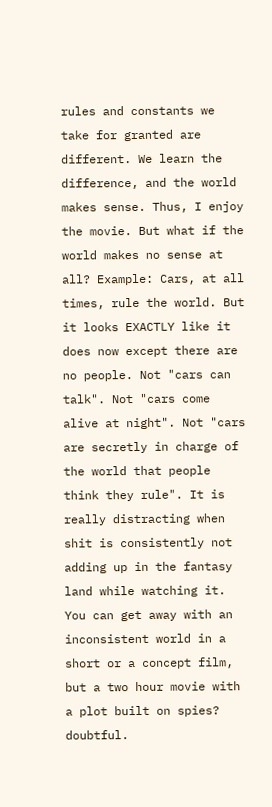rules and constants we take for granted are different. We learn the difference, and the world makes sense. Thus, I enjoy the movie. But what if the world makes no sense at all? Example: Cars, at all times, rule the world. But it looks EXACTLY like it does now except there are no people. Not "cars can talk". Not "cars come alive at night". Not "cars are secretly in charge of the world that people think they rule". It is really distracting when shit is consistently not adding up in the fantasy land while watching it. You can get away with an inconsistent world in a short or a concept film, but a two hour movie with a plot built on spies? doubtful.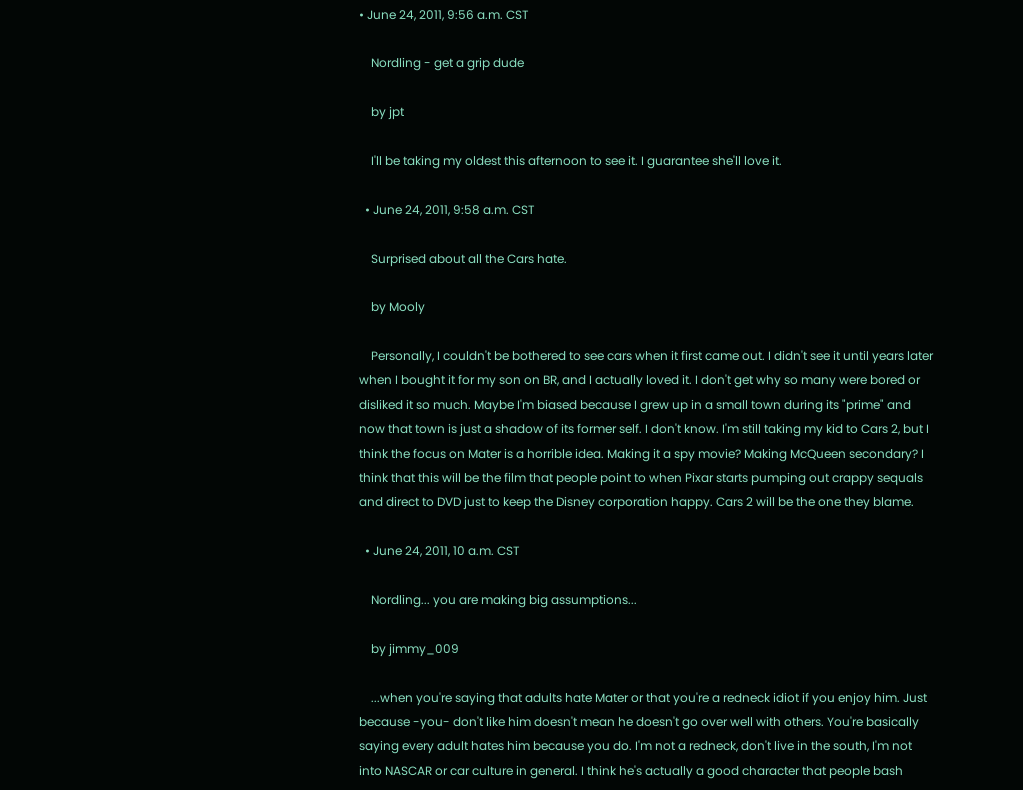• June 24, 2011, 9:56 a.m. CST

    Nordling - get a grip dude

    by jpt

    I'll be taking my oldest this afternoon to see it. I guarantee she'll love it.

  • June 24, 2011, 9:58 a.m. CST

    Surprised about all the Cars hate.

    by Mooly

    Personally, I couldn't be bothered to see cars when it first came out. I didn't see it until years later when I bought it for my son on BR, and I actually loved it. I don't get why so many were bored or disliked it so much. Maybe I'm biased because I grew up in a small town during its "prime" and now that town is just a shadow of its former self. I don't know. I'm still taking my kid to Cars 2, but I think the focus on Mater is a horrible idea. Making it a spy movie? Making McQueen secondary? I think that this will be the film that people point to when Pixar starts pumping out crappy sequals and direct to DVD just to keep the Disney corporation happy. Cars 2 will be the one they blame.

  • June 24, 2011, 10 a.m. CST

    Nordling... you are making big assumptions...

    by jimmy_009

    ...when you're saying that adults hate Mater or that you're a redneck idiot if you enjoy him. Just because -you- don't like him doesn't mean he doesn't go over well with others. You're basically saying every adult hates him because you do. I'm not a redneck, don't live in the south, I'm not into NASCAR or car culture in general. I think he's actually a good character that people bash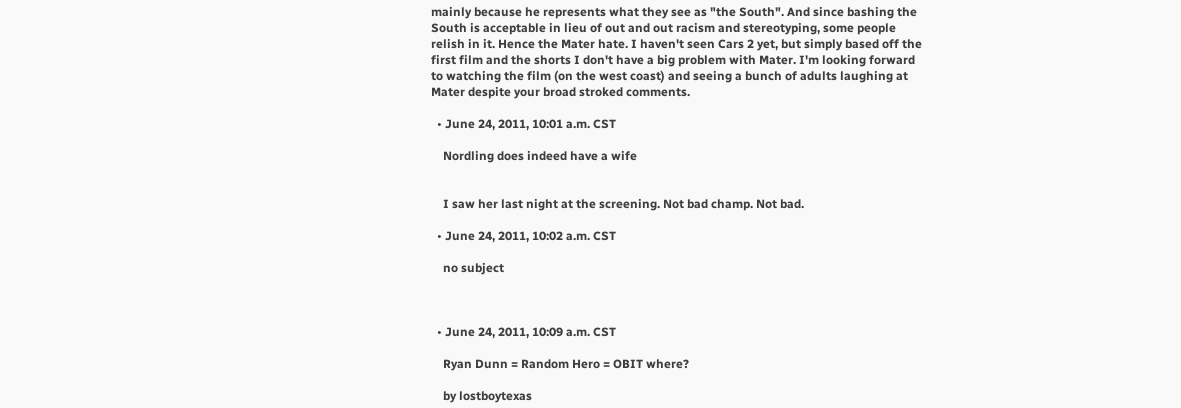mainly because he represents what they see as "the South". And since bashing the South is acceptable in lieu of out and out racism and stereotyping, some people relish in it. Hence the Mater hate. I haven't seen Cars 2 yet, but simply based off the first film and the shorts I don't have a big problem with Mater. I'm looking forward to watching the film (on the west coast) and seeing a bunch of adults laughing at Mater despite your broad stroked comments.

  • June 24, 2011, 10:01 a.m. CST

    Nordling does indeed have a wife


    I saw her last night at the screening. Not bad champ. Not bad.

  • June 24, 2011, 10:02 a.m. CST

    no subject



  • June 24, 2011, 10:09 a.m. CST

    Ryan Dunn = Random Hero = OBIT where?

    by lostboytexas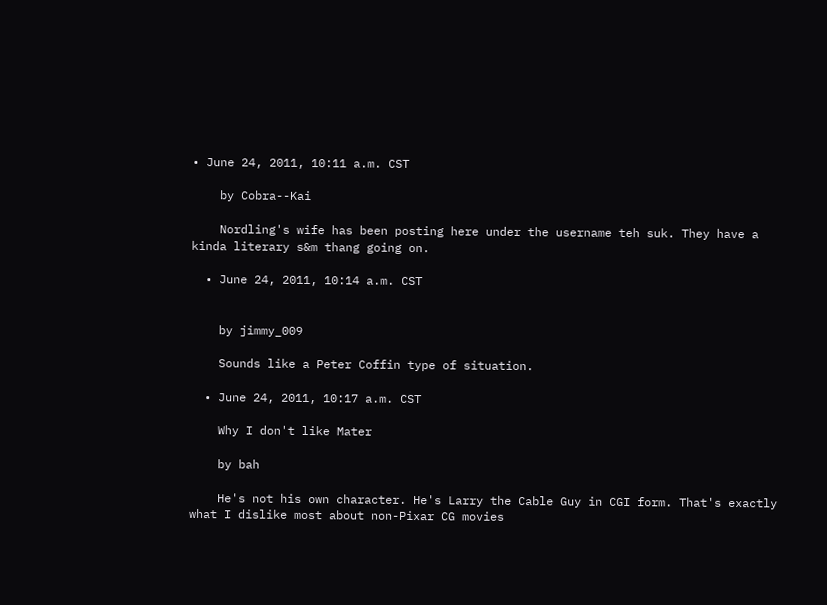• June 24, 2011, 10:11 a.m. CST

    by Cobra--Kai

    Nordling's wife has been posting here under the username teh suk. They have a kinda literary s&m thang going on.

  • June 24, 2011, 10:14 a.m. CST


    by jimmy_009

    Sounds like a Peter Coffin type of situation.

  • June 24, 2011, 10:17 a.m. CST

    Why I don't like Mater

    by bah

    He's not his own character. He's Larry the Cable Guy in CGI form. That's exactly what I dislike most about non-Pixar CG movies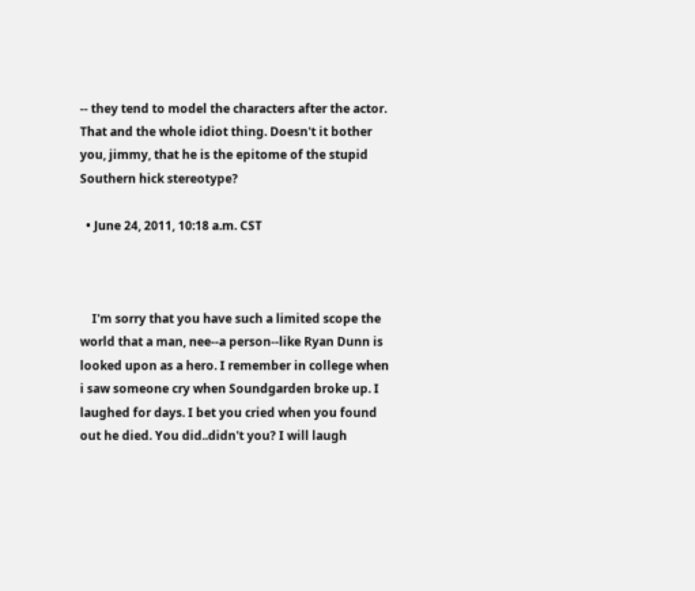-- they tend to model the characters after the actor. That and the whole idiot thing. Doesn't it bother you, jimmy, that he is the epitome of the stupid Southern hick stereotype?

  • June 24, 2011, 10:18 a.m. CST



    I'm sorry that you have such a limited scope the world that a man, nee--a person--like Ryan Dunn is looked upon as a hero. I remember in college when i saw someone cry when Soundgarden broke up. I laughed for days. I bet you cried when you found out he died. You did..didn't you? I will laugh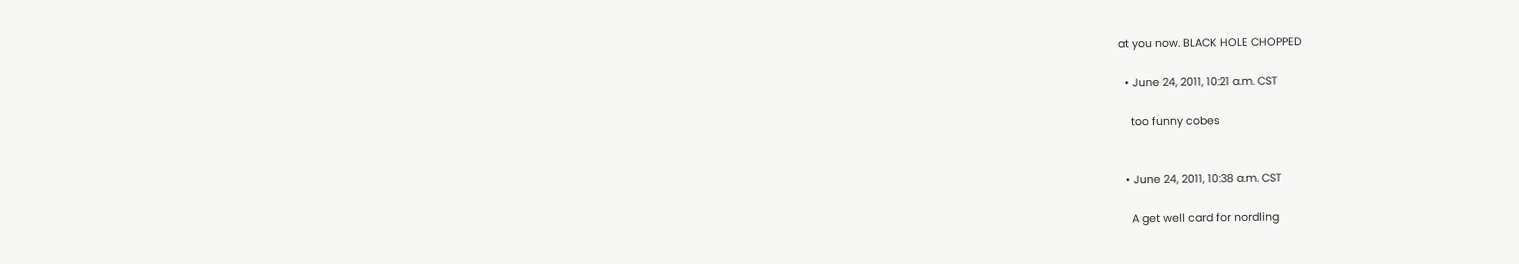at you now. BLACK HOLE CHOPPED

  • June 24, 2011, 10:21 a.m. CST

    too funny cobes


  • June 24, 2011, 10:38 a.m. CST

    A get well card for nordling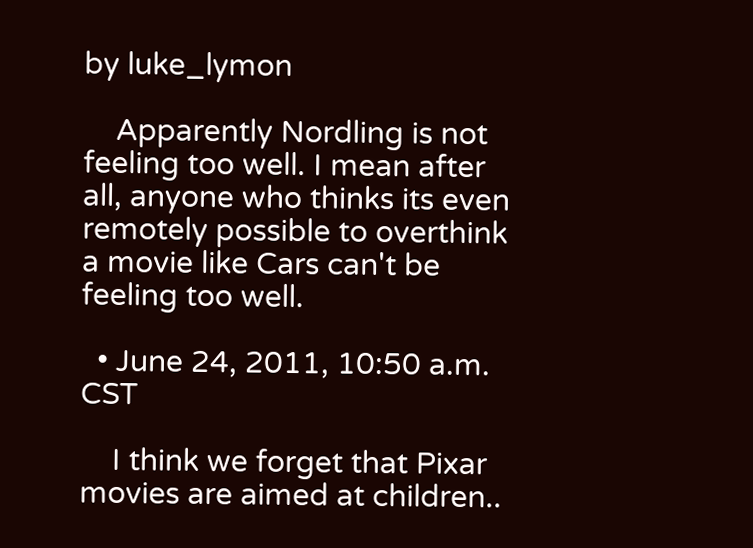by luke_lymon

    Apparently Nordling is not feeling too well. I mean after all, anyone who thinks its even remotely possible to overthink a movie like Cars can't be feeling too well.

  • June 24, 2011, 10:50 a.m. CST

    I think we forget that Pixar movies are aimed at children..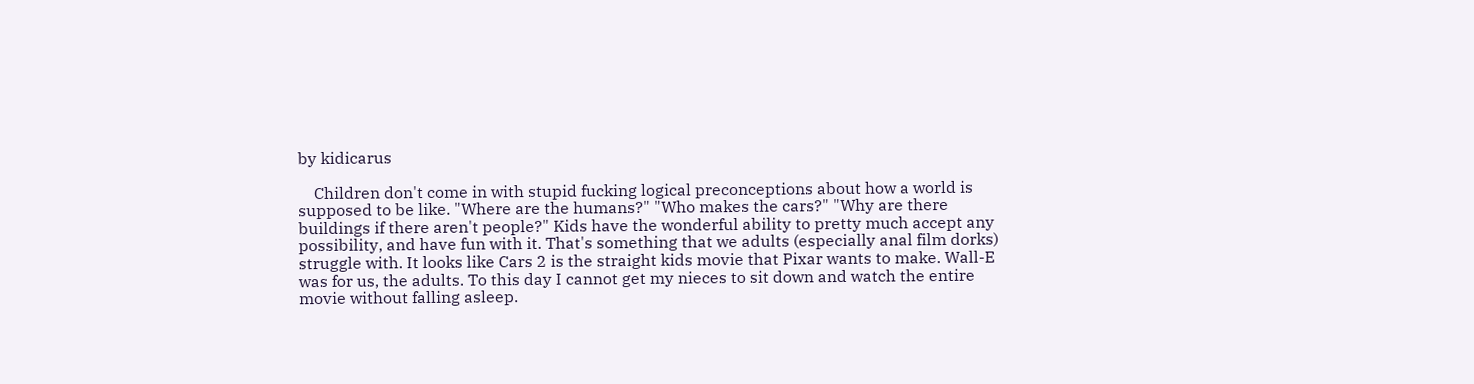by kidicarus

    Children don't come in with stupid fucking logical preconceptions about how a world is supposed to be like. "Where are the humans?" "Who makes the cars?" "Why are there buildings if there aren't people?" Kids have the wonderful ability to pretty much accept any possibility, and have fun with it. That's something that we adults (especially anal film dorks) struggle with. It looks like Cars 2 is the straight kids movie that Pixar wants to make. Wall-E was for us, the adults. To this day I cannot get my nieces to sit down and watch the entire movie without falling asleep.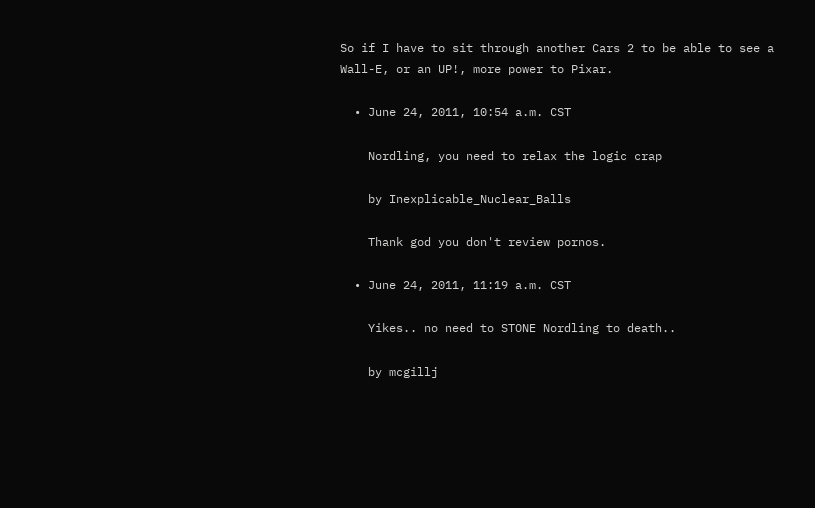So if I have to sit through another Cars 2 to be able to see a Wall-E, or an UP!, more power to Pixar.

  • June 24, 2011, 10:54 a.m. CST

    Nordling, you need to relax the logic crap

    by Inexplicable_Nuclear_Balls

    Thank god you don't review pornos.

  • June 24, 2011, 11:19 a.m. CST

    Yikes.. no need to STONE Nordling to death..

    by mcgillj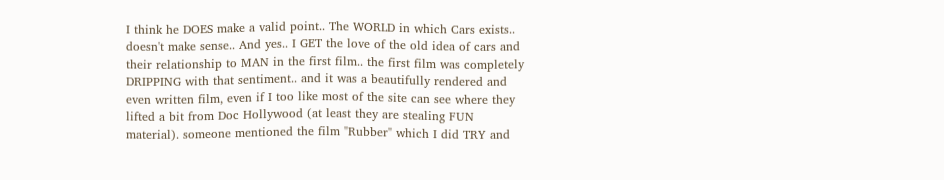I think he DOES make a valid point.. The WORLD in which Cars exists.. doesn't make sense.. And yes.. I GET the love of the old idea of cars and their relationship to MAN in the first film.. the first film was completely DRIPPING with that sentiment.. and it was a beautifully rendered and even written film, even if I too like most of the site can see where they lifted a bit from Doc Hollywood (at least they are stealing FUN material). someone mentioned the film "Rubber" which I did TRY and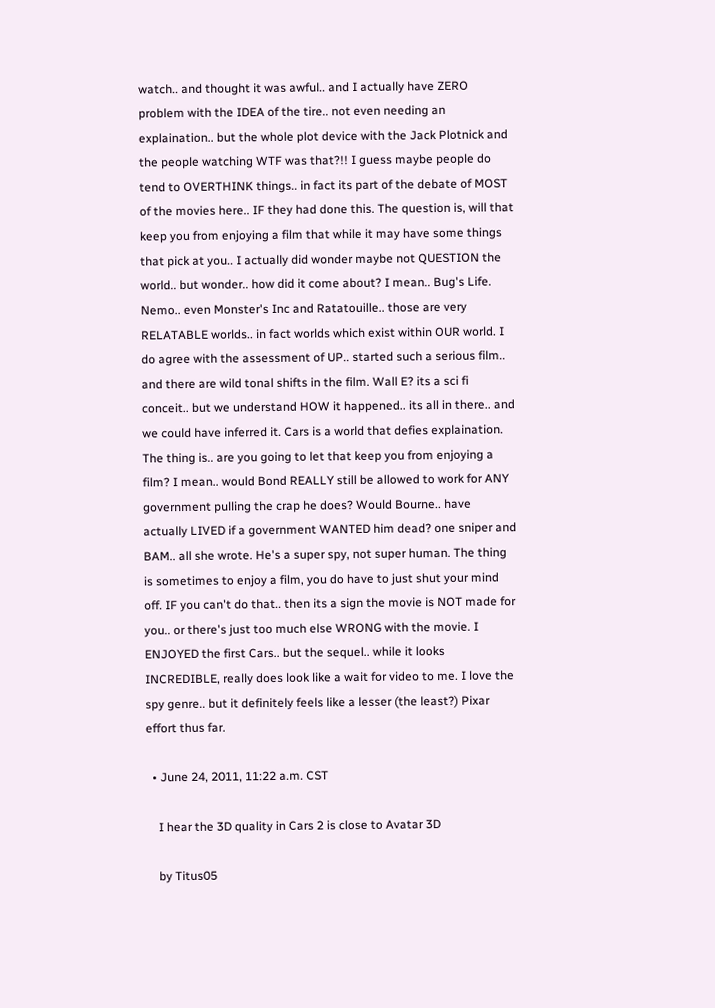watch.. and thought it was awful.. and I actually have ZERO problem with the IDEA of the tire.. not even needing an explaination.. but the whole plot device with the Jack Plotnick and the people watching WTF was that?!! I guess maybe people do tend to OVERTHINK things.. in fact its part of the debate of MOST of the movies here.. IF they had done this. The question is, will that keep you from enjoying a film that while it may have some things that pick at you.. I actually did wonder maybe not QUESTION the world.. but wonder.. how did it come about? I mean.. Bug's Life. Nemo.. even Monster's Inc and Ratatouille.. those are very RELATABLE worlds.. in fact worlds which exist within OUR world. I do agree with the assessment of UP.. started such a serious film.. and there are wild tonal shifts in the film. Wall E? its a sci fi conceit.. but we understand HOW it happened.. its all in there.. and we could have inferred it. Cars is a world that defies explaination. The thing is.. are you going to let that keep you from enjoying a film? I mean.. would Bond REALLY still be allowed to work for ANY government pulling the crap he does? Would Bourne.. have actually LIVED if a government WANTED him dead? one sniper and BAM.. all she wrote. He's a super spy, not super human. The thing is sometimes to enjoy a film, you do have to just shut your mind off. IF you can't do that.. then its a sign the movie is NOT made for you.. or there's just too much else WRONG with the movie. I ENJOYED the first Cars.. but the sequel.. while it looks INCREDIBLE, really does look like a wait for video to me. I love the spy genre.. but it definitely feels like a lesser (the least?) Pixar effort thus far.

  • June 24, 2011, 11:22 a.m. CST

    I hear the 3D quality in Cars 2 is close to Avatar 3D

    by Titus05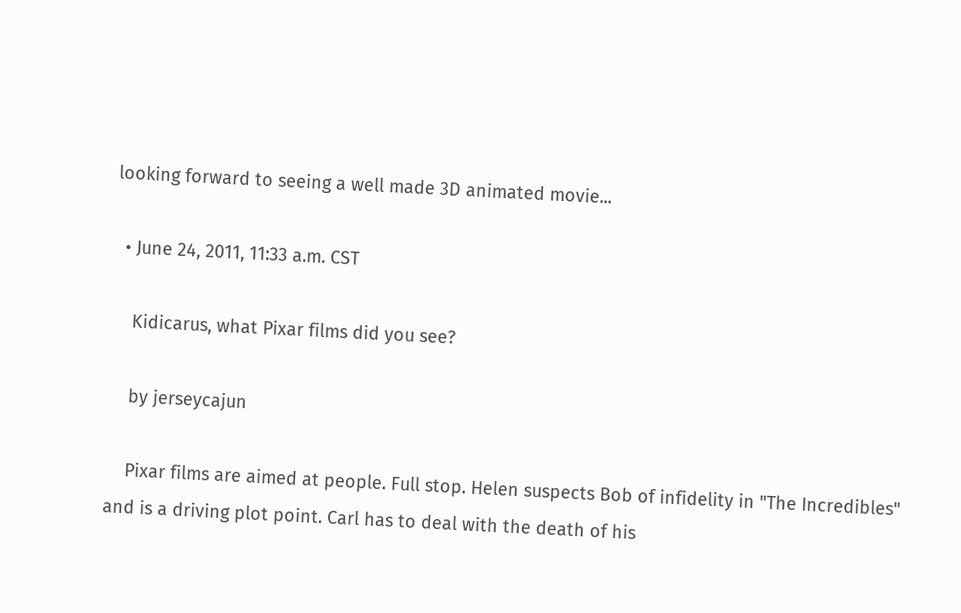looking forward to seeing a well made 3D animated movie...

  • June 24, 2011, 11:33 a.m. CST

    Kidicarus, what Pixar films did you see?

    by jerseycajun

    Pixar films are aimed at people. Full stop. Helen suspects Bob of infidelity in "The Incredibles" and is a driving plot point. Carl has to deal with the death of his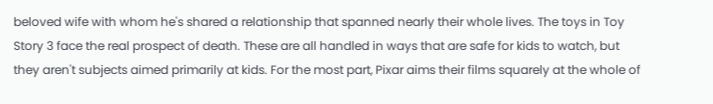beloved wife with whom he's shared a relationship that spanned nearly their whole lives. The toys in Toy Story 3 face the real prospect of death. These are all handled in ways that are safe for kids to watch, but they aren't subjects aimed primarily at kids. For the most part, Pixar aims their films squarely at the whole of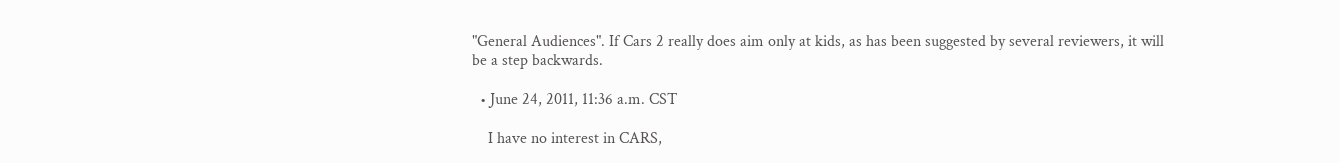"General Audiences". If Cars 2 really does aim only at kids, as has been suggested by several reviewers, it will be a step backwards.

  • June 24, 2011, 11:36 a.m. CST

    I have no interest in CARS,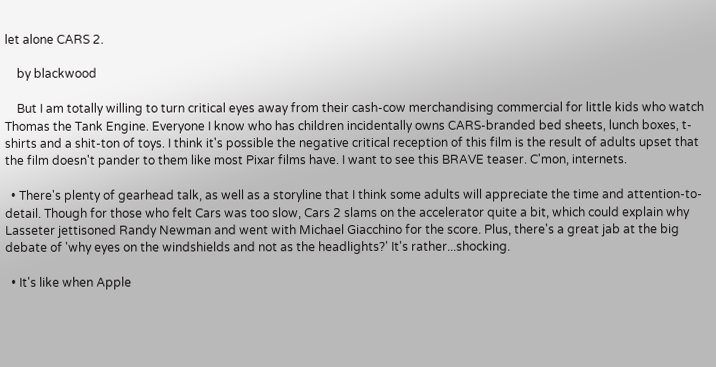let alone CARS 2.

    by blackwood

    But I am totally willing to turn critical eyes away from their cash-cow merchandising commercial for little kids who watch Thomas the Tank Engine. Everyone I know who has children incidentally owns CARS-branded bed sheets, lunch boxes, t-shirts and a shit-ton of toys. I think it's possible the negative critical reception of this film is the result of adults upset that the film doesn't pander to them like most Pixar films have. I want to see this BRAVE teaser. C'mon, internets.

  • There's plenty of gearhead talk, as well as a storyline that I think some adults will appreciate the time and attention-to-detail. Though for those who felt Cars was too slow, Cars 2 slams on the accelerator quite a bit, which could explain why Lasseter jettisoned Randy Newman and went with Michael Giacchino for the score. Plus, there's a great jab at the big debate of 'why eyes on the windshields and not as the headlights?' It's rather...shocking.

  • It's like when Apple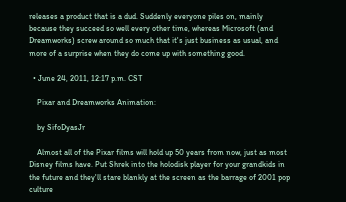releases a product that is a dud. Suddenly everyone piles on, mainly because they succeed so well every other time, whereas Microsoft (and Dreamworks) screw around so much that it's just business as usual, and more of a surprise when they do come up with something good.

  • June 24, 2011, 12:17 p.m. CST

    Pixar and Dreamworks Animation:

    by SifoDyasJr

    Almost all of the Pixar films will hold up 50 years from now, just as most Disney films have. Put Shrek into the holodisk player for your grandkids in the future and they'll stare blankly at the screen as the barrage of 2001 pop culture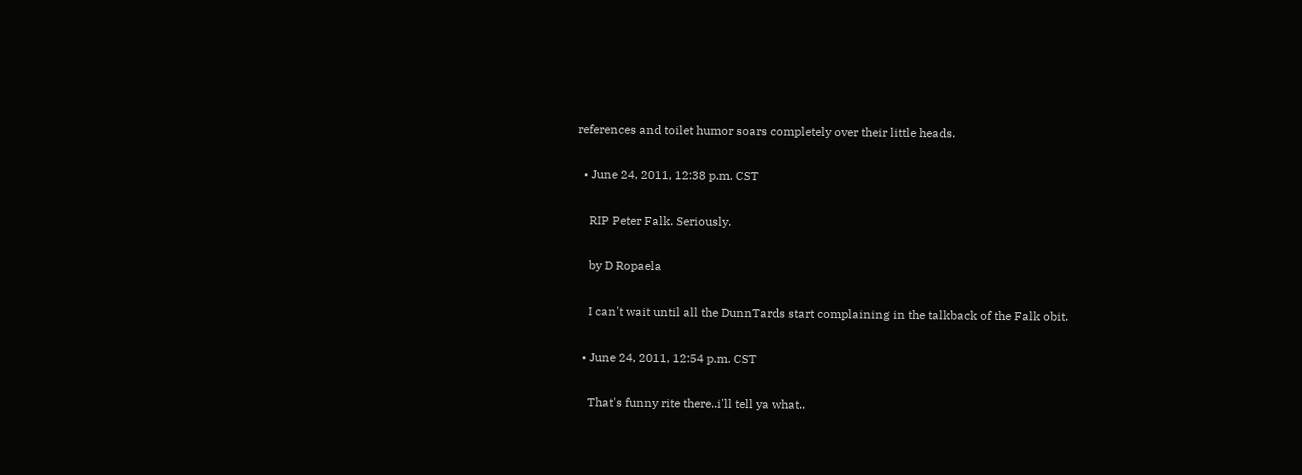references and toilet humor soars completely over their little heads.

  • June 24, 2011, 12:38 p.m. CST

    RIP Peter Falk. Seriously.

    by D Ropaela

    I can't wait until all the DunnTards start complaining in the talkback of the Falk obit.

  • June 24, 2011, 12:54 p.m. CST

    That's funny rite there..i'll tell ya what..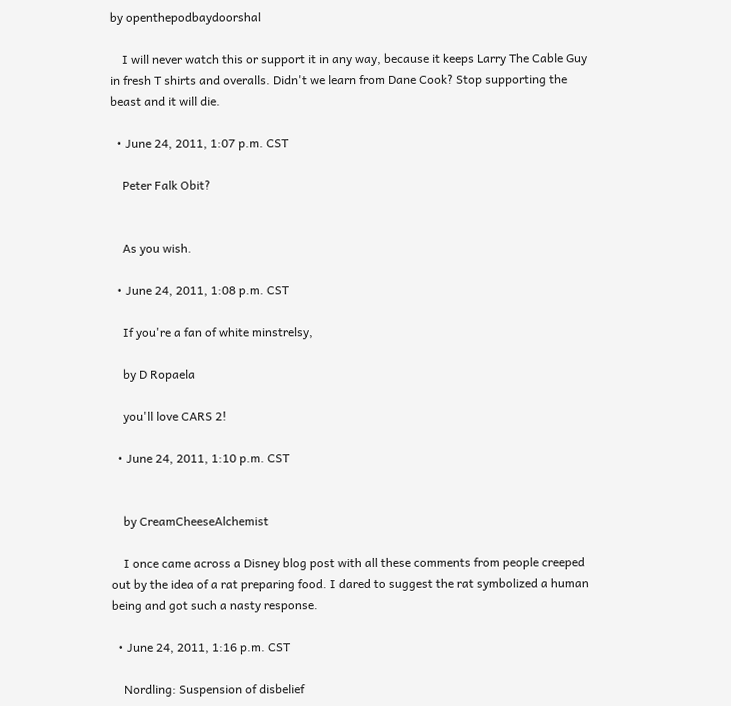by openthepodbaydoorshal

    I will never watch this or support it in any way, because it keeps Larry The Cable Guy in fresh T shirts and overalls. Didn't we learn from Dane Cook? Stop supporting the beast and it will die.

  • June 24, 2011, 1:07 p.m. CST

    Peter Falk Obit?


    As you wish.

  • June 24, 2011, 1:08 p.m. CST

    If you're a fan of white minstrelsy,

    by D Ropaela

    you'll love CARS 2!

  • June 24, 2011, 1:10 p.m. CST


    by CreamCheeseAlchemist

    I once came across a Disney blog post with all these comments from people creeped out by the idea of a rat preparing food. I dared to suggest the rat symbolized a human being and got such a nasty response.

  • June 24, 2011, 1:16 p.m. CST

    Nordling: Suspension of disbelief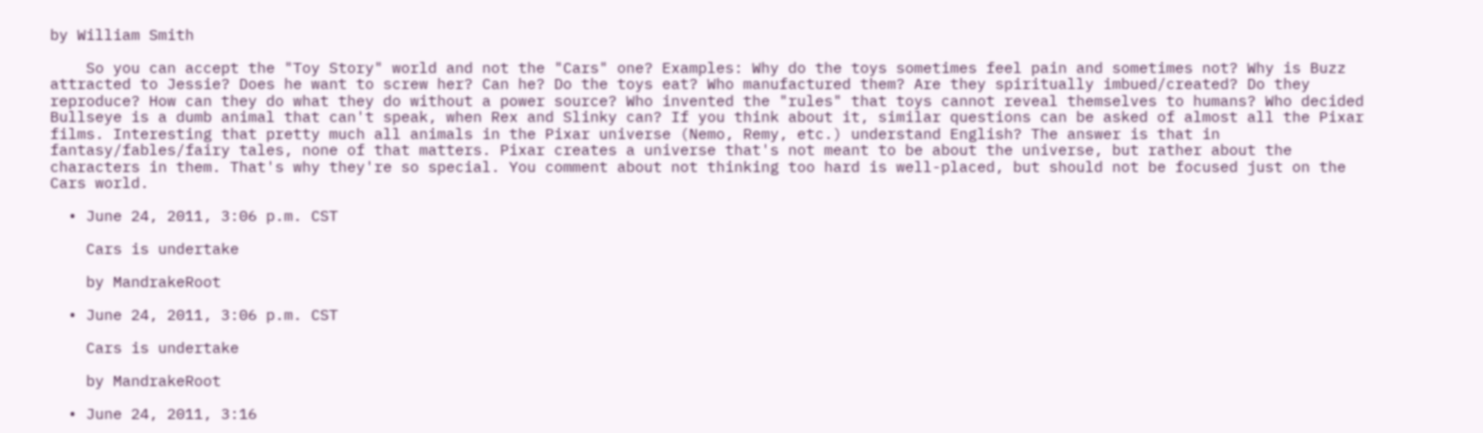by William Smith

    So you can accept the "Toy Story" world and not the "Cars" one? Examples: Why do the toys sometimes feel pain and sometimes not? Why is Buzz attracted to Jessie? Does he want to screw her? Can he? Do the toys eat? Who manufactured them? Are they spiritually imbued/created? Do they reproduce? How can they do what they do without a power source? Who invented the "rules" that toys cannot reveal themselves to humans? Who decided Bullseye is a dumb animal that can't speak, when Rex and Slinky can? If you think about it, similar questions can be asked of almost all the Pixar films. Interesting that pretty much all animals in the Pixar universe (Nemo, Remy, etc.) understand English? The answer is that in fantasy/fables/fairy tales, none of that matters. Pixar creates a universe that's not meant to be about the universe, but rather about the characters in them. That's why they're so special. You comment about not thinking too hard is well-placed, but should not be focused just on the Cars world.

  • June 24, 2011, 3:06 p.m. CST

    Cars is undertake

    by MandrakeRoot

  • June 24, 2011, 3:06 p.m. CST

    Cars is undertake

    by MandrakeRoot

  • June 24, 2011, 3:16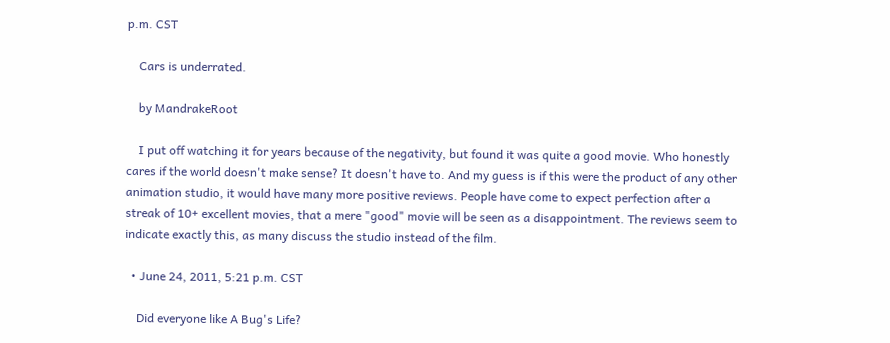p.m. CST

    Cars is underrated.

    by MandrakeRoot

    I put off watching it for years because of the negativity, but found it was quite a good movie. Who honestly cares if the world doesn't make sense? It doesn't have to. And my guess is if this were the product of any other animation studio, it would have many more positive reviews. People have come to expect perfection after a streak of 10+ excellent movies, that a mere "good" movie will be seen as a disappointment. The reviews seem to indicate exactly this, as many discuss the studio instead of the film.

  • June 24, 2011, 5:21 p.m. CST

    Did everyone like A Bug's Life?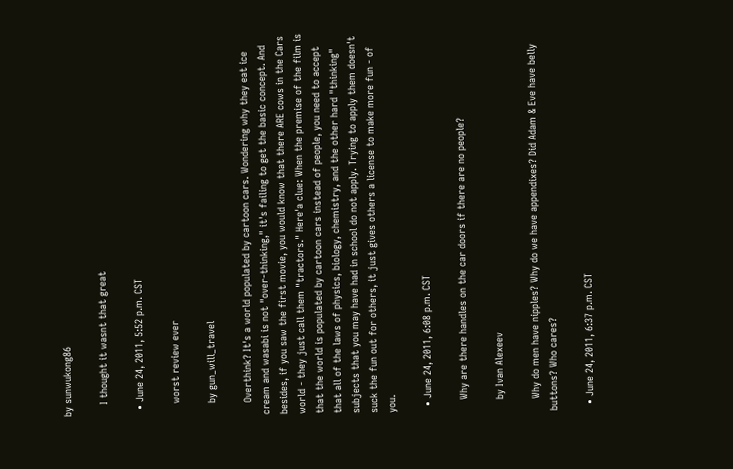by sunwukong86

    I thought it wasnt that great

  • June 24, 2011, 5:52 p.m. CST

    worst review ever

    by gun_will_travel

    Overthink? It's a world populated by cartoon cars. Wondering why they eat ice cream and wasabi is not "over-thinking," it's failing to get the basic concept. And besides, if you saw the first movie, you would know that there ARE cows in the Cars world - they just call them "tractors." Here'a clue: When the premise of the film is that the world is populated by cartoon cars instead of people, you need to accept that all of the laws of physics, biology, chemistry, and the other hard "thinking" subjects that you may have had in school do not apply. Trying to apply them doesn't suck the fun out for others, it just gives others a license to make more fun - of you.

  • June 24, 2011, 6:08 p.m. CST

    Why are there handles on the car doors if there are no people?

    by Ivan Alexeev

    Why do men have nipples? Why do we have appendixes? Did Adam & Eve have belly buttons? Who cares?

  • June 24, 2011, 6:37 p.m. CST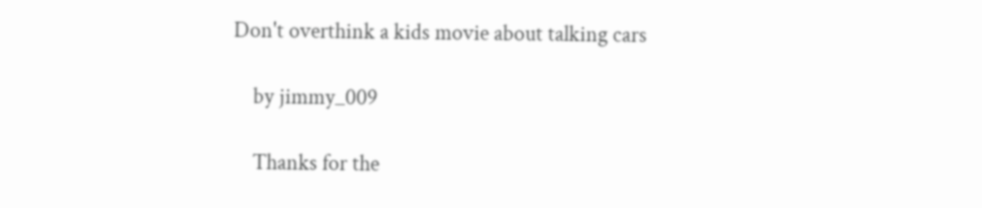Don't overthink a kids movie about talking cars

    by jimmy_009

    Thanks for the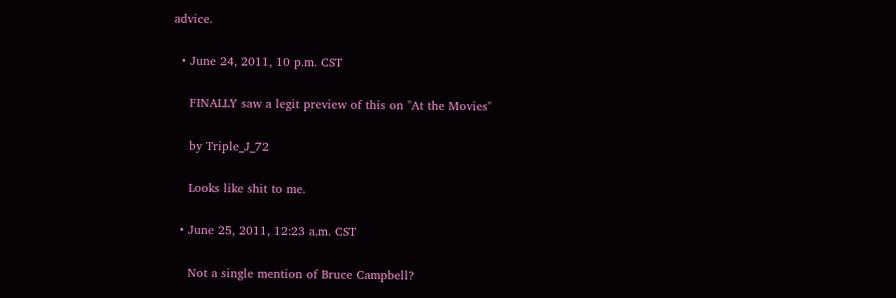advice.

  • June 24, 2011, 10 p.m. CST

    FINALLY saw a legit preview of this on "At the Movies"

    by Triple_J_72

    Looks like shit to me.

  • June 25, 2011, 12:23 a.m. CST

    Not a single mention of Bruce Campbell?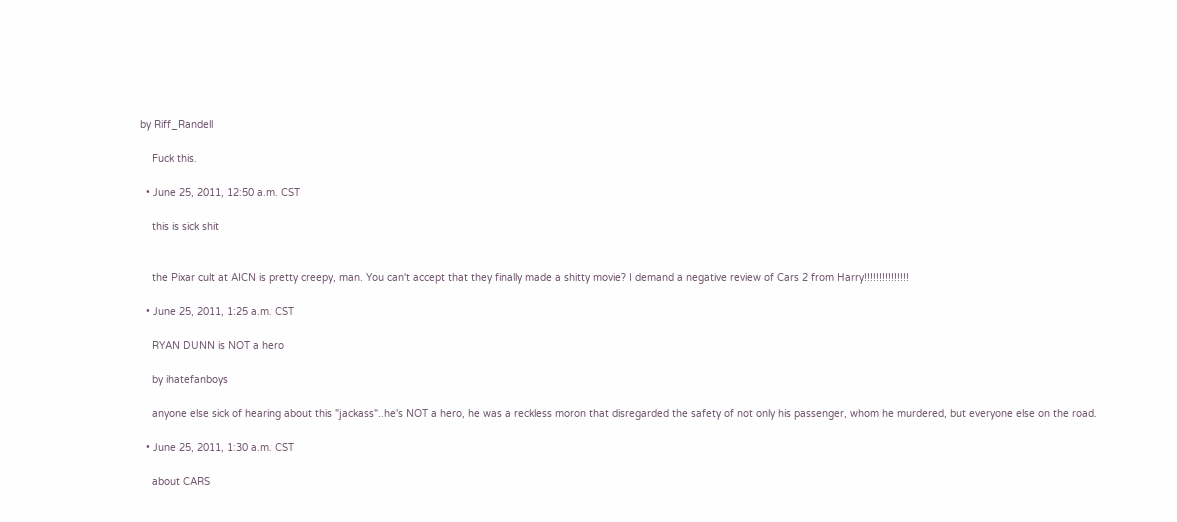by Riff_Randell

    Fuck this.

  • June 25, 2011, 12:50 a.m. CST

    this is sick shit


    the Pixar cult at AICN is pretty creepy, man. You can't accept that they finally made a shitty movie? I demand a negative review of Cars 2 from Harry!!!!!!!!!!!!!!!

  • June 25, 2011, 1:25 a.m. CST

    RYAN DUNN is NOT a hero

    by ihatefanboys

    anyone else sick of hearing about this "jackass"..he's NOT a hero, he was a reckless moron that disregarded the safety of not only his passenger, whom he murdered, but everyone else on the road.

  • June 25, 2011, 1:30 a.m. CST

    about CARS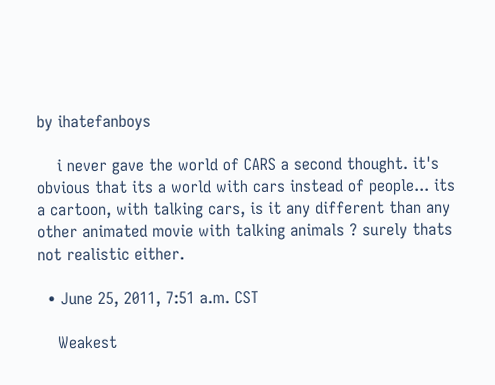by ihatefanboys

    i never gave the world of CARS a second thought. it's obvious that its a world with cars instead of people... its a cartoon, with talking cars, is it any different than any other animated movie with talking animals ? surely thats not realistic either.

  • June 25, 2011, 7:51 a.m. CST

    Weakest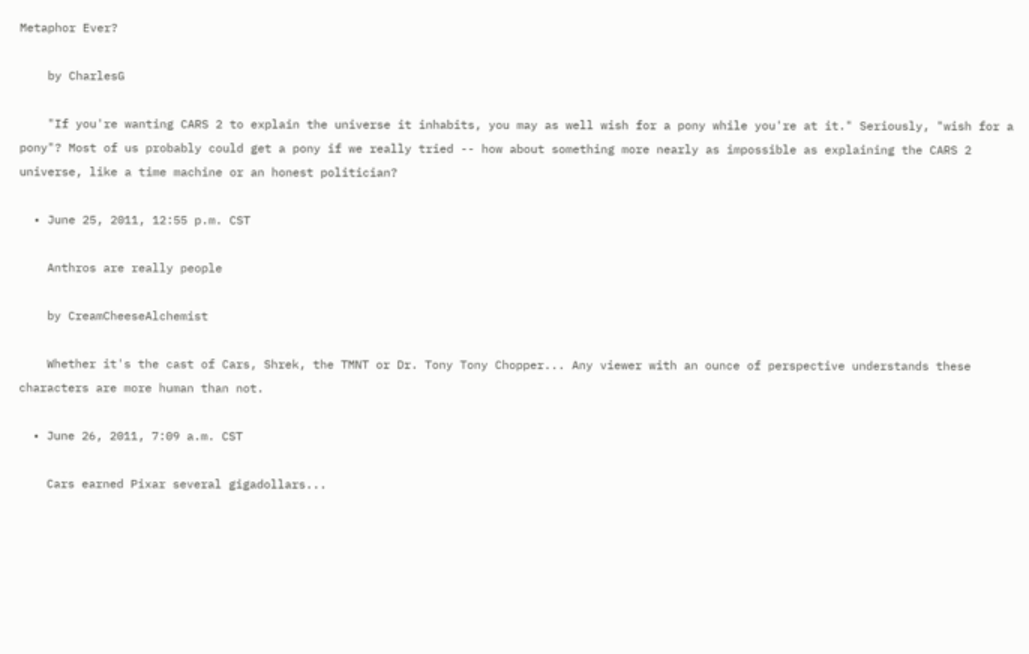Metaphor Ever?

    by CharlesG

    "If you're wanting CARS 2 to explain the universe it inhabits, you may as well wish for a pony while you're at it." Seriously, "wish for a pony"? Most of us probably could get a pony if we really tried -- how about something more nearly as impossible as explaining the CARS 2 universe, like a time machine or an honest politician?

  • June 25, 2011, 12:55 p.m. CST

    Anthros are really people

    by CreamCheeseAlchemist

    Whether it's the cast of Cars, Shrek, the TMNT or Dr. Tony Tony Chopper... Any viewer with an ounce of perspective understands these characters are more human than not.

  • June 26, 2011, 7:09 a.m. CST

    Cars earned Pixar several gigadollars...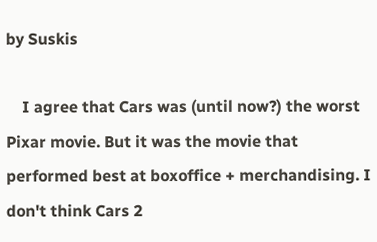by Suskis

    I agree that Cars was (until now?) the worst Pixar movie. But it was the movie that performed best at boxoffice + merchandising. I don't think Cars 2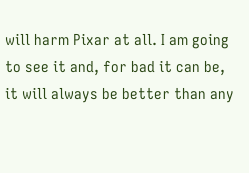will harm Pixar at all. I am going to see it and, for bad it can be, it will always be better than any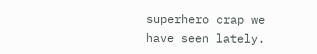superhero crap we have seen lately.